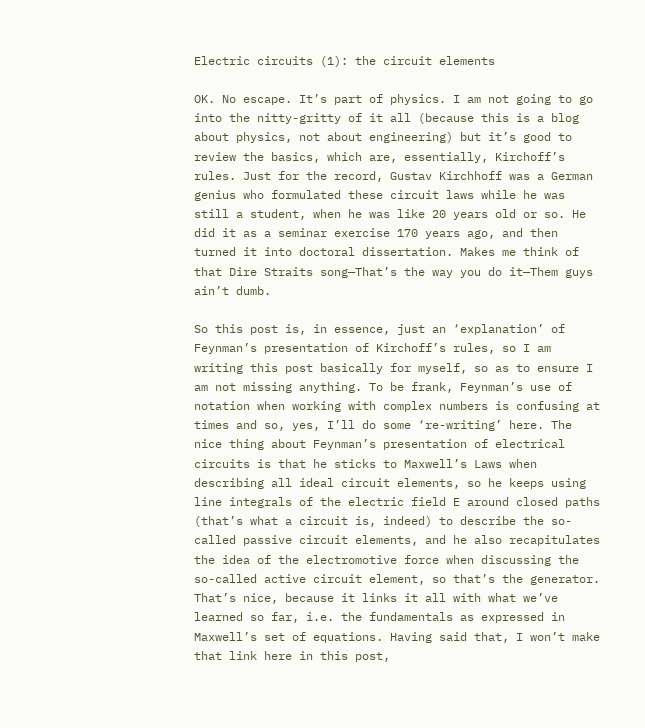Electric circuits (1): the circuit elements

OK. No escape. It’s part of physics. I am not going to go into the nitty-gritty of it all (because this is a blog about physics, not about engineering) but it’s good to review the basics, which are, essentially, Kirchoff’s rules. Just for the record, Gustav Kirchhoff was a German genius who formulated these circuit laws while he was still a student, when he was like 20 years old or so. He did it as a seminar exercise 170 years ago, and then turned it into doctoral dissertation. Makes me think of that Dire Straits song—That’s the way you do it—Them guys ain’t dumb.

So this post is, in essence, just an ‘explanation’ of Feynman’s presentation of Kirchoff’s rules, so I am writing this post basically for myself, so as to ensure I am not missing anything. To be frank, Feynman’s use of notation when working with complex numbers is confusing at times and so, yes, I’ll do some ‘re-writing’ here. The nice thing about Feynman’s presentation of electrical circuits is that he sticks to Maxwell’s Laws when describing all ideal circuit elements, so he keeps using line integrals of the electric field E around closed paths (that’s what a circuit is, indeed) to describe the so-called passive circuit elements, and he also recapitulates the idea of the electromotive force when discussing the so-called active circuit element, so that’s the generator. That’s nice, because it links it all with what we’ve learned so far, i.e. the fundamentals as expressed in Maxwell’s set of equations. Having said that, I won’t make that link here in this post,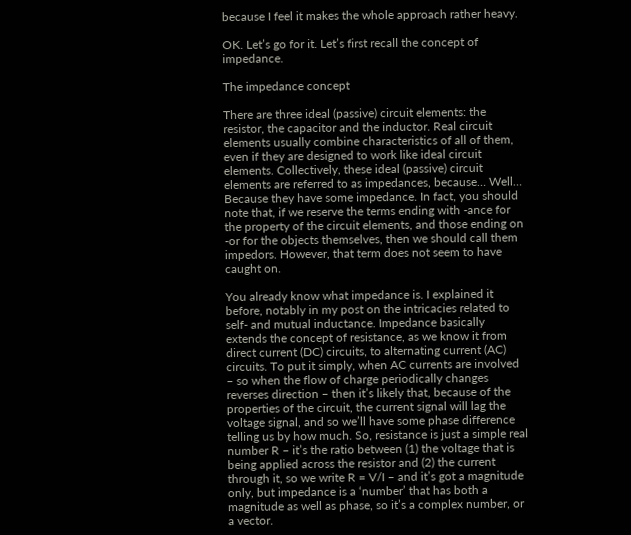because I feel it makes the whole approach rather heavy.

OK. Let’s go for it. Let’s first recall the concept of impedance.

The impedance concept

There are three ideal (passive) circuit elements: the resistor, the capacitor and the inductor. Real circuit elements usually combine characteristics of all of them, even if they are designed to work like ideal circuit elements. Collectively, these ideal (passive) circuit elements are referred to as impedances, because… Well… Because they have some impedance. In fact, you should note that, if we reserve the terms ending with -ance for the property of the circuit elements, and those ending on -or for the objects themselves, then we should call them impedors. However, that term does not seem to have caught on.

You already know what impedance is. I explained it before, notably in my post on the intricacies related to self- and mutual inductance. Impedance basically extends the concept of resistance, as we know it from direct current (DC) circuits, to alternating current (AC) circuits. To put it simply, when AC currents are involved – so when the flow of charge periodically changes reverses direction – then it’s likely that, because of the properties of the circuit, the current signal will lag the voltage signal, and so we’ll have some phase difference telling us by how much. So, resistance is just a simple real number R – it’s the ratio between (1) the voltage that is being applied across the resistor and (2) the current through it, so we write R = V/I – and it’s got a magnitude only, but impedance is a ‘number’ that has both a magnitude as well as phase, so it’s a complex number, or a vector.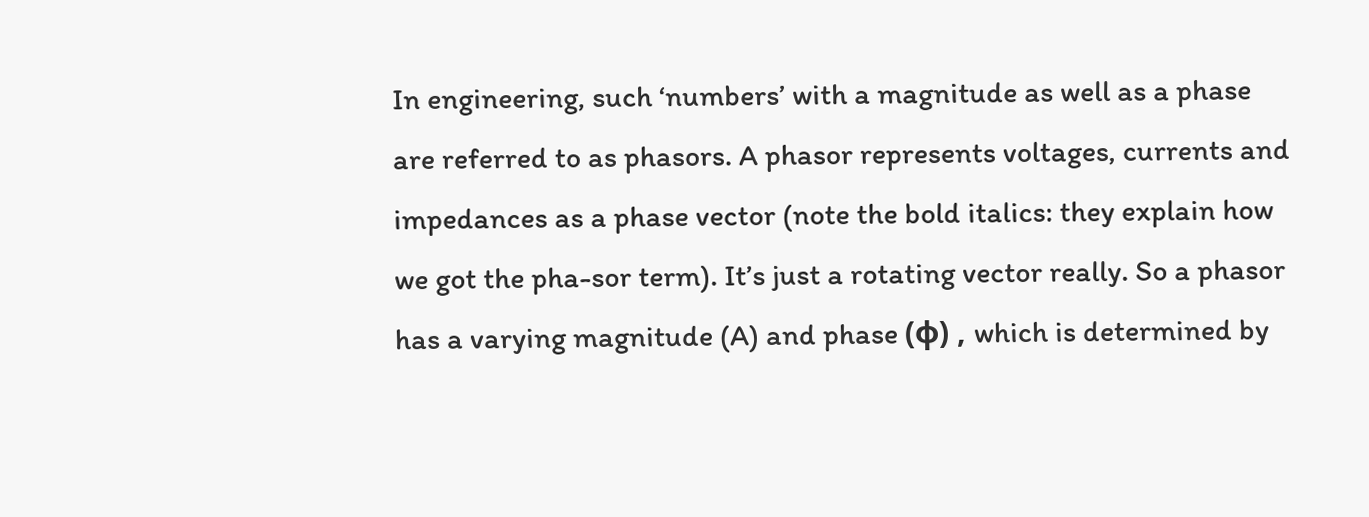In engineering, such ‘numbers’ with a magnitude as well as a phase are referred to as phasors. A phasor represents voltages, currents and impedances as a phase vector (note the bold italics: they explain how we got the pha-sor term). It’s just a rotating vector really. So a phasor has a varying magnitude (A) and phase (φ) , which is determined by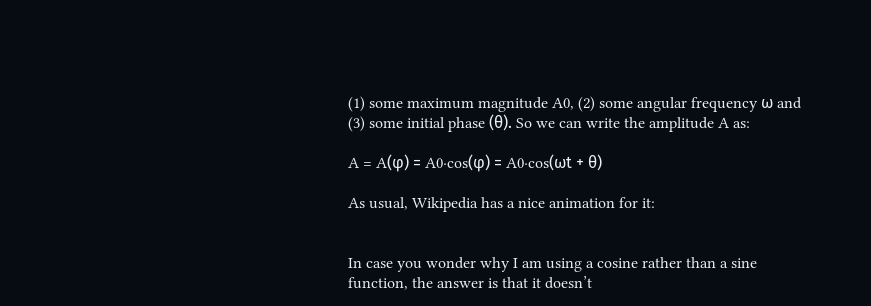(1) some maximum magnitude A0, (2) some angular frequency ω and (3) some initial phase (θ). So we can write the amplitude A as:

A = A(φ) = A0·cos(φ) = A0·cos(ωt + θ)

As usual, Wikipedia has a nice animation for it:


In case you wonder why I am using a cosine rather than a sine function, the answer is that it doesn’t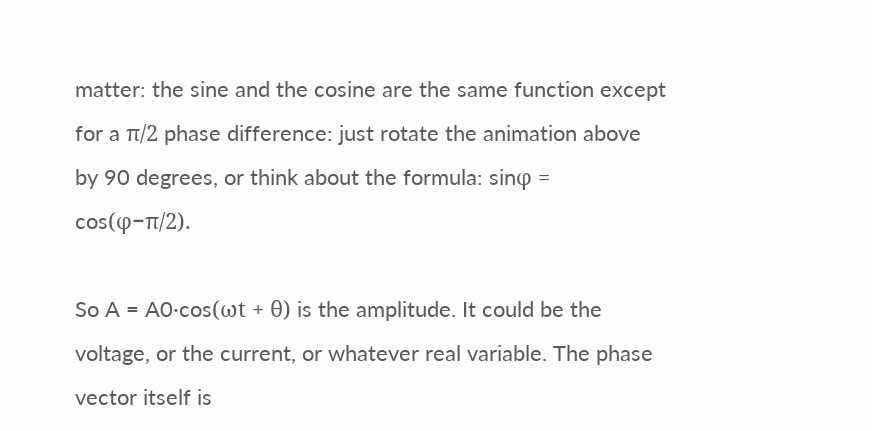matter: the sine and the cosine are the same function except for a π/2 phase difference: just rotate the animation above by 90 degrees, or think about the formula: sinφ = cos(φ−π/2).

So A = A0·cos(ωt + θ) is the amplitude. It could be the voltage, or the current, or whatever real variable. The phase vector itself is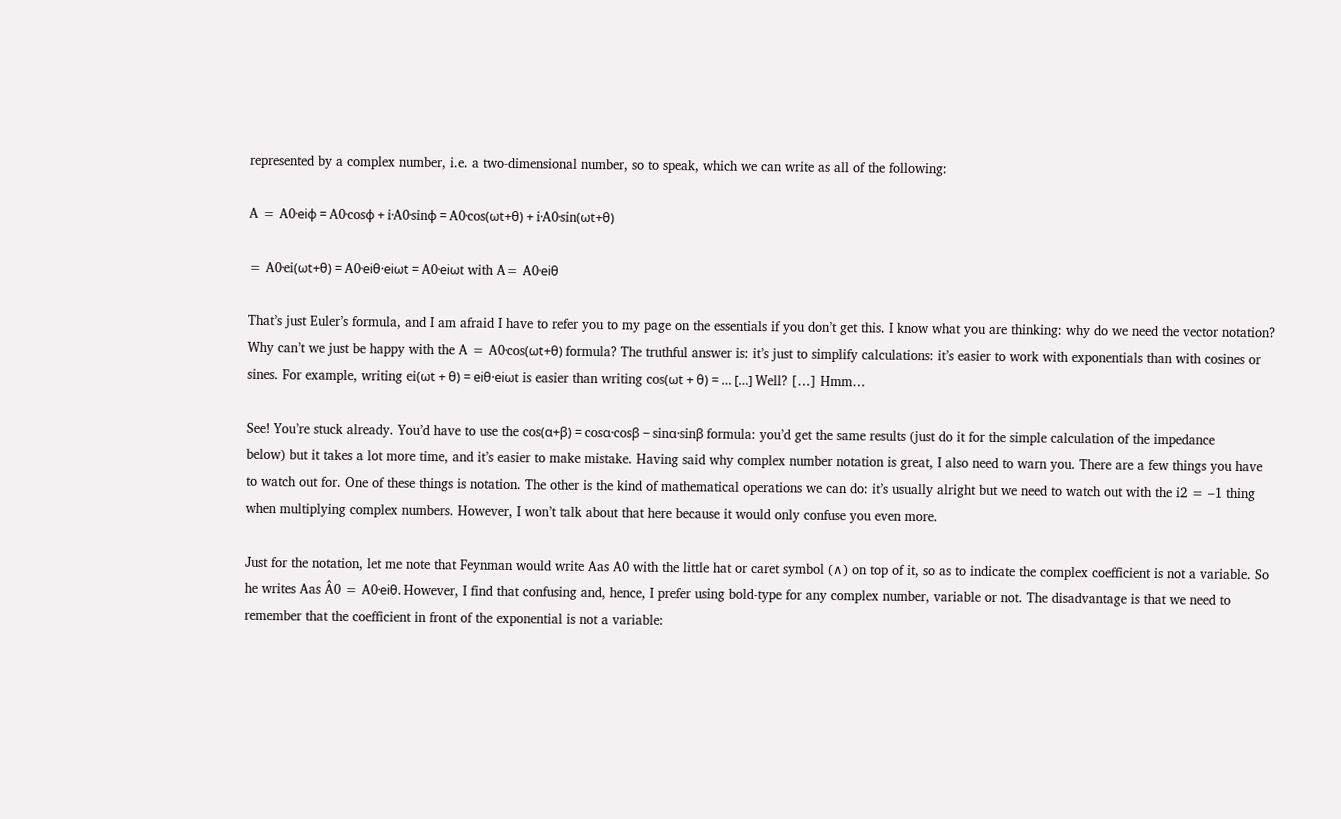represented by a complex number, i.e. a two-dimensional number, so to speak, which we can write as all of the following:

A = A0·eiφ = A0·cosφ + i·A0·sinφ = A0·cos(ωt+θ) + i·A0·sin(ωt+θ)

= A0·ei(ωt+θ) = A0·eiθ·eiωt = A0·eiωt with A= A0·eiθ

That’s just Euler’s formula, and I am afraid I have to refer you to my page on the essentials if you don’t get this. I know what you are thinking: why do we need the vector notation? Why can’t we just be happy with the A = A0·cos(ωt+θ) formula? The truthful answer is: it’s just to simplify calculations: it’s easier to work with exponentials than with cosines or sines. For example, writing ei(ωt + θ) = eiθ·eiωt is easier than writing cos(ωt + θ) = … […] Well? […] Hmm…

See! You’re stuck already. You’d have to use the cos(α+β) = cosα·cosβ − sinα·sinβ formula: you’d get the same results (just do it for the simple calculation of the impedance below) but it takes a lot more time, and it’s easier to make mistake. Having said why complex number notation is great, I also need to warn you. There are a few things you have to watch out for. One of these things is notation. The other is the kind of mathematical operations we can do: it’s usually alright but we need to watch out with the i2 = –1 thing when multiplying complex numbers. However, I won’t talk about that here because it would only confuse you even more.

Just for the notation, let me note that Feynman would write Aas A0 with the little hat or caret symbol (∧) on top of it, so as to indicate the complex coefficient is not a variable. So he writes Aas Â0 = A0·eiθ. However, I find that confusing and, hence, I prefer using bold-type for any complex number, variable or not. The disadvantage is that we need to remember that the coefficient in front of the exponential is not a variable: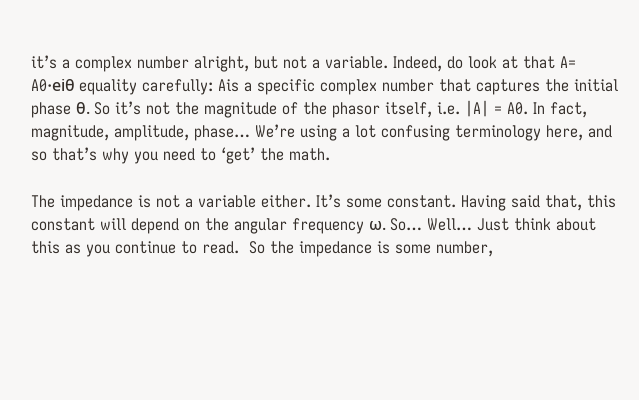it’s a complex number alright, but not a variable. Indeed, do look at that A= A0·eiθ equality carefully: Ais a specific complex number that captures the initial phase θ. So it’s not the magnitude of the phasor itself, i.e. |A| = A0. In fact, magnitude, amplitude, phase… We’re using a lot confusing terminology here, and so that’s why you need to ‘get’ the math.

The impedance is not a variable either. It’s some constant. Having said that, this constant will depend on the angular frequency ω. So… Well… Just think about this as you continue to read.  So the impedance is some number,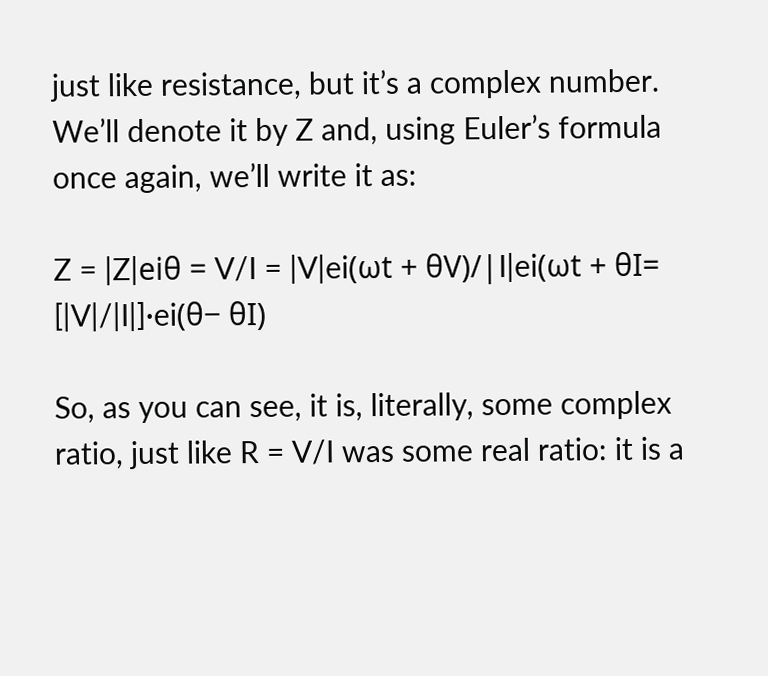just like resistance, but it’s a complex number. We’ll denote it by Z and, using Euler’s formula once again, we’ll write it as:

Z = |Z|eiθ = V/I = |V|ei(ωt + θV)/|I|ei(ωt + θI= [|V|/|I|]·ei(θ− θI)

So, as you can see, it is, literally, some complex ratio, just like R = V/I was some real ratio: it is a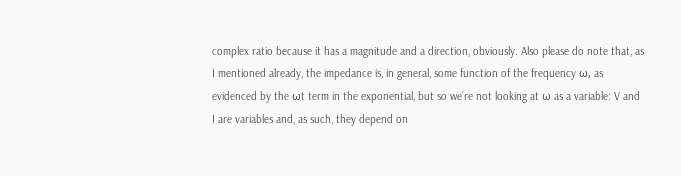complex ratio because it has a magnitude and a direction, obviously. Also please do note that, as I mentioned already, the impedance is, in general, some function of the frequency ω, as evidenced by the ωt term in the exponential, but so we’re not looking at ω as a variable: V and I are variables and, as such, they depend on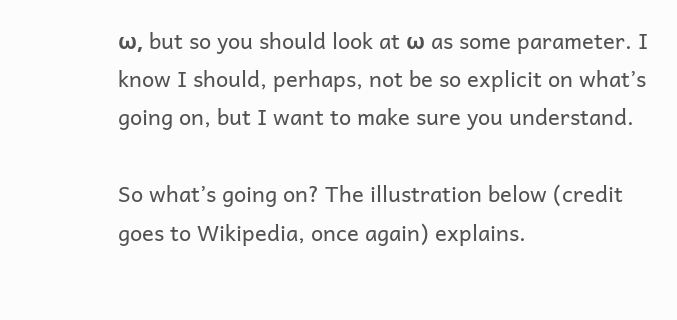ω, but so you should look at ω as some parameter. I know I should, perhaps, not be so explicit on what’s going on, but I want to make sure you understand.

So what’s going on? The illustration below (credit goes to Wikipedia, once again) explains.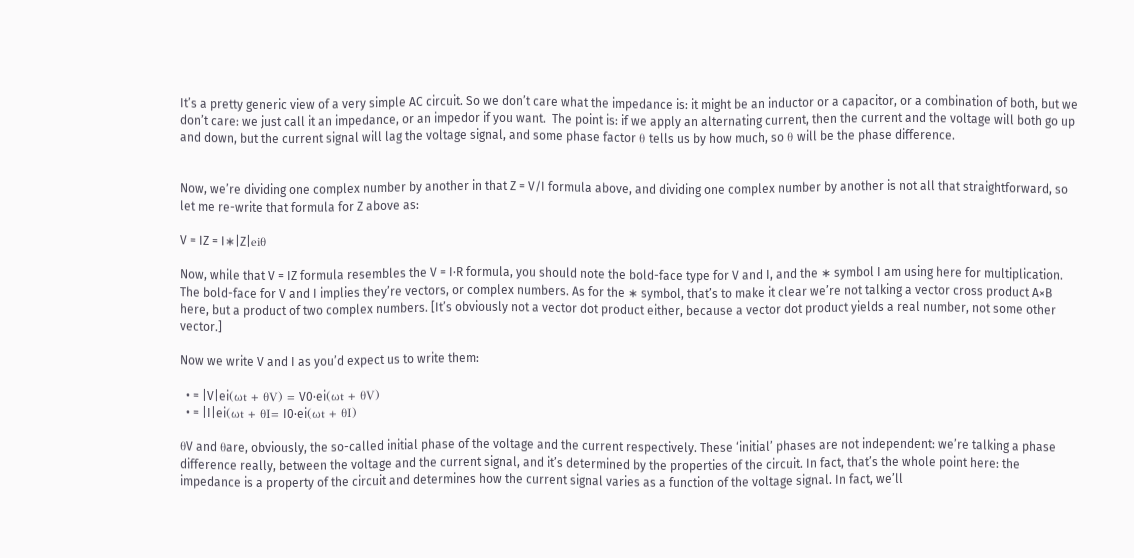It’s a pretty generic view of a very simple AC circuit. So we don’t care what the impedance is: it might be an inductor or a capacitor, or a combination of both, but we don’t care: we just call it an impedance, or an impedor if you want.  The point is: if we apply an alternating current, then the current and the voltage will both go up and down, but the current signal will lag the voltage signal, and some phase factor θ tells us by how much, so θ will be the phase difference.


Now, we’re dividing one complex number by another in that Z = V/I formula above, and dividing one complex number by another is not all that straightforward, so let me re-write that formula for Z above as:

V = IZ = I∗|Z|eiθ

Now, while that V = IZ formula resembles the V = I·R formula, you should note the bold-face type for V and I, and the ∗ symbol I am using here for multiplication. The bold-face for V and I implies they’re vectors, or complex numbers. As for the ∗ symbol, that’s to make it clear we’re not talking a vector cross product A×B here, but a product of two complex numbers. [It’s obviously not a vector dot product either, because a vector dot product yields a real number, not some other vector.]

Now we write V and I as you’d expect us to write them:

  • = |V|ei(ωt + θV) = V0·ei(ωt + θV)
  • = |I|ei(ωt + θI= I0·ei(ωt + θI)

θV and θare, obviously, the so-called initial phase of the voltage and the current respectively. These ‘initial’ phases are not independent: we’re talking a phase difference really, between the voltage and the current signal, and it’s determined by the properties of the circuit. In fact, that’s the whole point here: the impedance is a property of the circuit and determines how the current signal varies as a function of the voltage signal. In fact, we’ll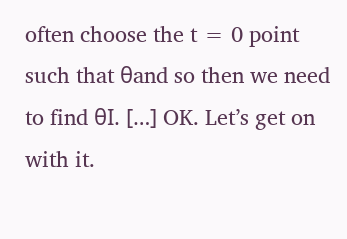often choose the t = 0 point such that θand so then we need to find θI. […] OK. Let’s get on with it.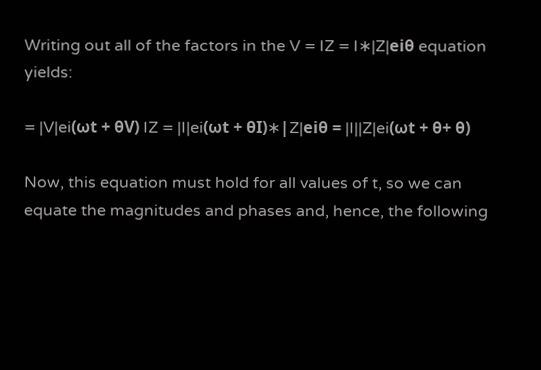Writing out all of the factors in the V = IZ = I∗|Z|eiθ equation yields:

= |V|ei(ωt + θV) IZ = |I|ei(ωt + θI)∗|Z|eiθ = |I||Z|ei(ωt + θ+ θ)

Now, this equation must hold for all values of t, so we can equate the magnitudes and phases and, hence, the following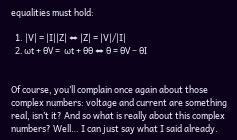equalities must hold:

  1. |V| = |I||Z| ⇔ |Z| = |V|/|I|
  2. ωt + θV =  ωt + θθ ⇔ θ = θV − θI


Of course, you’ll complain once again about those complex numbers: voltage and current are something real, isn’t it? And so what is really about this complex numbers? Well… I can just say what I said already.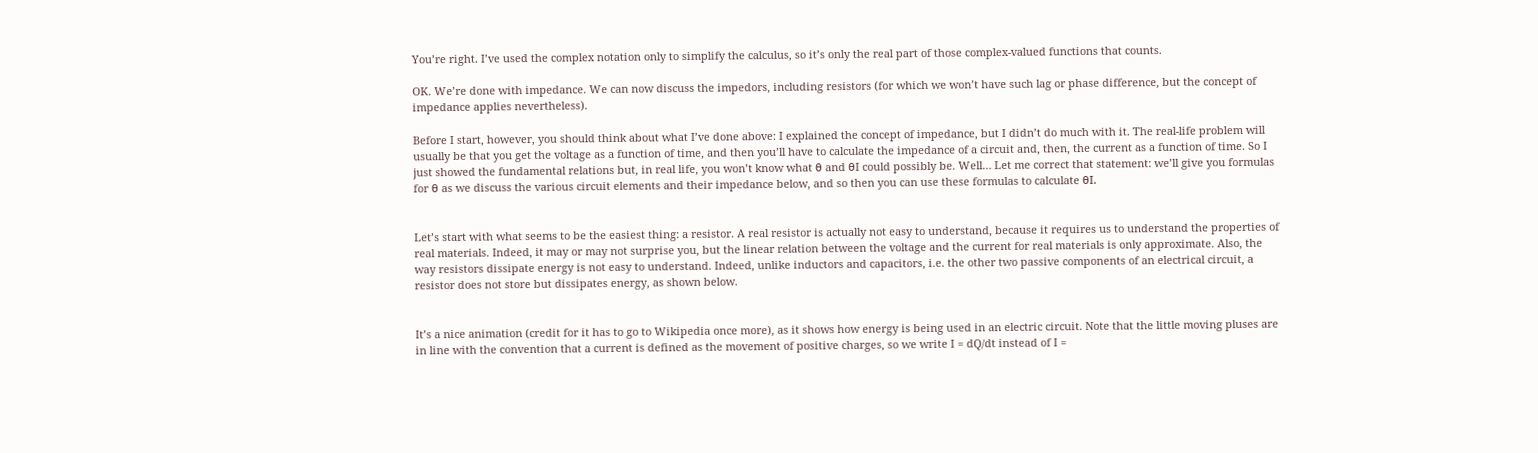You’re right. I’ve used the complex notation only to simplify the calculus, so it’s only the real part of those complex-valued functions that counts.

OK. We’re done with impedance. We can now discuss the impedors, including resistors (for which we won’t have such lag or phase difference, but the concept of impedance applies nevertheless).

Before I start, however, you should think about what I’ve done above: I explained the concept of impedance, but I didn’t do much with it. The real-life problem will usually be that you get the voltage as a function of time, and then you’ll have to calculate the impedance of a circuit and, then, the current as a function of time. So I just showed the fundamental relations but, in real life, you won’t know what θ and θI could possibly be. Well… Let me correct that statement: we’ll give you formulas for θ as we discuss the various circuit elements and their impedance below, and so then you can use these formulas to calculate θI.


Let’s start with what seems to be the easiest thing: a resistor. A real resistor is actually not easy to understand, because it requires us to understand the properties of real materials. Indeed, it may or may not surprise you, but the linear relation between the voltage and the current for real materials is only approximate. Also, the way resistors dissipate energy is not easy to understand. Indeed, unlike inductors and capacitors, i.e. the other two passive components of an electrical circuit, a resistor does not store but dissipates energy, as shown below.


It’s a nice animation (credit for it has to go to Wikipedia once more), as it shows how energy is being used in an electric circuit. Note that the little moving pluses are in line with the convention that a current is defined as the movement of positive charges, so we write I = dQ/dt instead of I =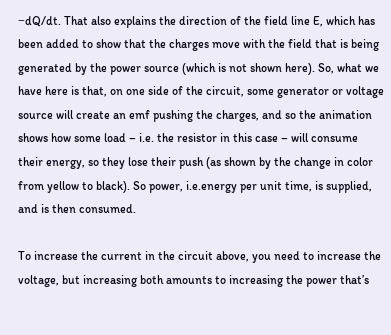−dQ/dt. That also explains the direction of the field line E, which has been added to show that the charges move with the field that is being generated by the power source (which is not shown here). So, what we have here is that, on one side of the circuit, some generator or voltage source will create an emf pushing the charges, and so the animation shows how some load – i.e. the resistor in this case – will consume their energy, so they lose their push (as shown by the change in color from yellow to black). So power, i.e.energy per unit time, is supplied, and is then consumed.

To increase the current in the circuit above, you need to increase the voltage, but increasing both amounts to increasing the power that’s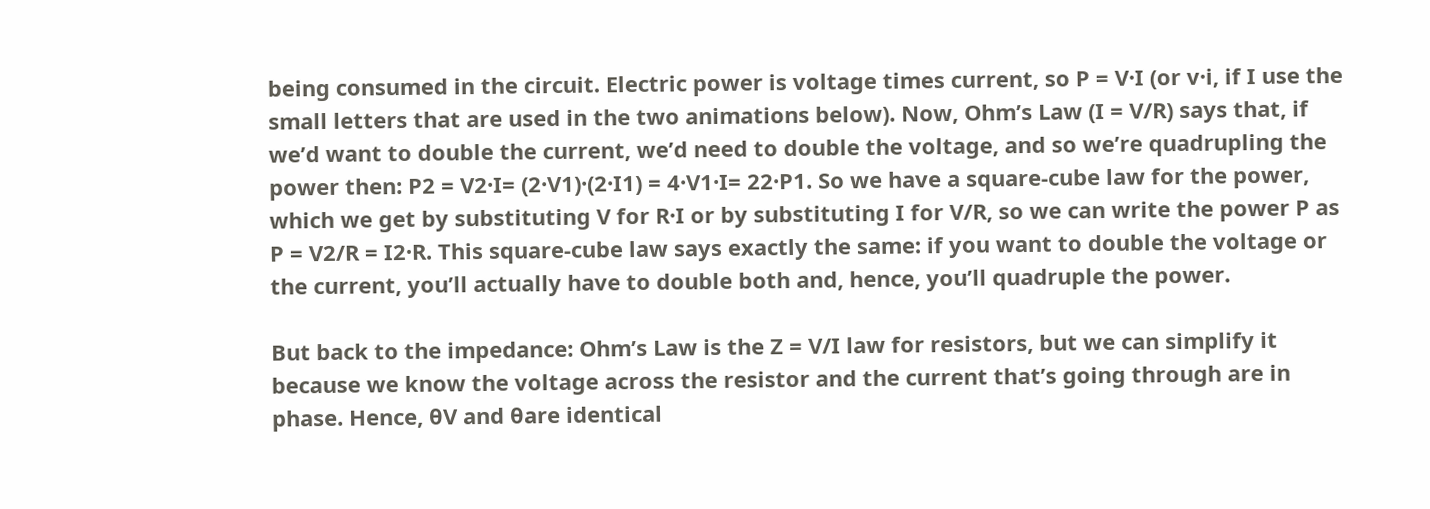being consumed in the circuit. Electric power is voltage times current, so P = V·I (or v·i, if I use the small letters that are used in the two animations below). Now, Ohm’s Law (I = V/R) says that, if we’d want to double the current, we’d need to double the voltage, and so we’re quadrupling the power then: P2 = V2·I= (2·V1)·(2·I1) = 4·V1·I= 22·P1. So we have a square-cube law for the power, which we get by substituting V for R·I or by substituting I for V/R, so we can write the power P as P = V2/R = I2·R. This square-cube law says exactly the same: if you want to double the voltage or the current, you’ll actually have to double both and, hence, you’ll quadruple the power.

But back to the impedance: Ohm’s Law is the Z = V/I law for resistors, but we can simplify it because we know the voltage across the resistor and the current that’s going through are in phase. Hence, θV and θare identical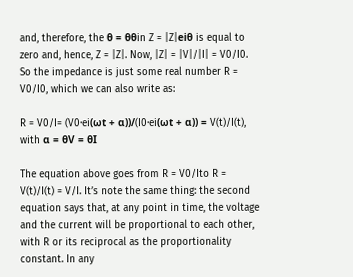and, therefore, the θ = θθin Z = |Z|eiθ is equal to zero and, hence, Z = |Z|. Now, |Z| = |V|/|I| = V0/I0. So the impedance is just some real number R = V0/I0, which we can also write as:

R = V0/I= (V0·ei(ωt + α))/(I0·ei(ωt + α)) = V(t)/I(t), with α = θV = θI

The equation above goes from R = V0/Ito R = V(t)/I(t) = V/I. It’s note the same thing: the second equation says that, at any point in time, the voltage and the current will be proportional to each other, with R or its reciprocal as the proportionality constant. In any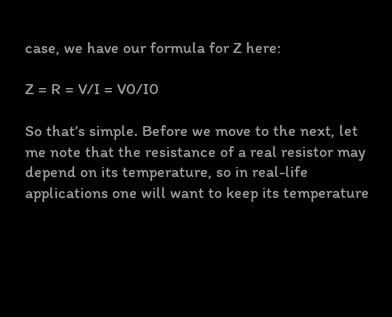case, we have our formula for Z here:

Z = R = V/I = V0/I0

So that’s simple. Before we move to the next, let me note that the resistance of a real resistor may depend on its temperature, so in real-life applications one will want to keep its temperature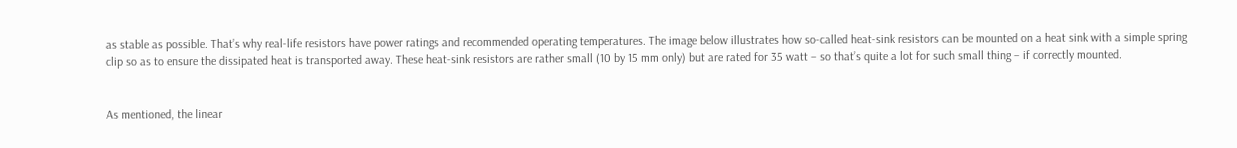as stable as possible. That’s why real-life resistors have power ratings and recommended operating temperatures. The image below illustrates how so-called heat-sink resistors can be mounted on a heat sink with a simple spring clip so as to ensure the dissipated heat is transported away. These heat-sink resistors are rather small (10 by 15 mm only) but are rated for 35 watt – so that’s quite a lot for such small thing – if correctly mounted.


As mentioned, the linear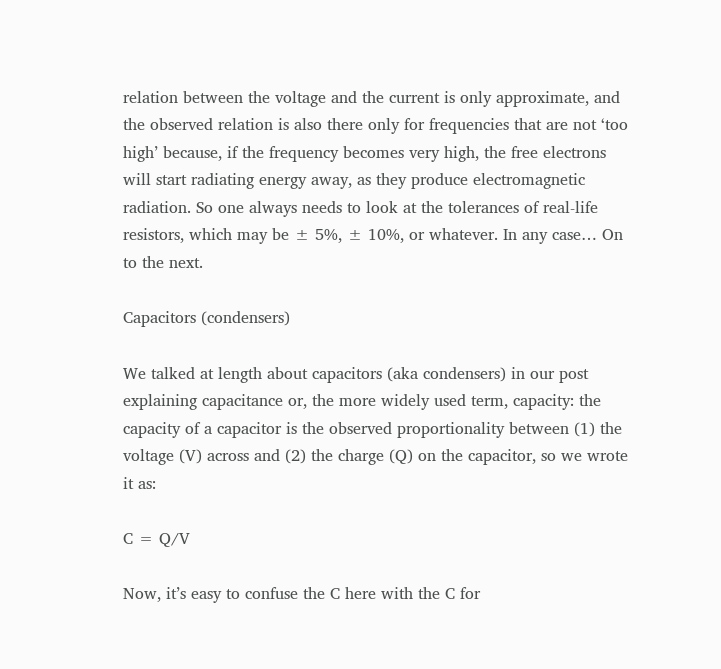relation between the voltage and the current is only approximate, and the observed relation is also there only for frequencies that are not ‘too high’ because, if the frequency becomes very high, the free electrons will start radiating energy away, as they produce electromagnetic radiation. So one always needs to look at the tolerances of real-life resistors, which may be ± 5%, ± 10%, or whatever. In any case… On to the next.

Capacitors (condensers)

We talked at length about capacitors (aka condensers) in our post explaining capacitance or, the more widely used term, capacity: the capacity of a capacitor is the observed proportionality between (1) the voltage (V) across and (2) the charge (Q) on the capacitor, so we wrote it as:

C = Q/V

Now, it’s easy to confuse the C here with the C for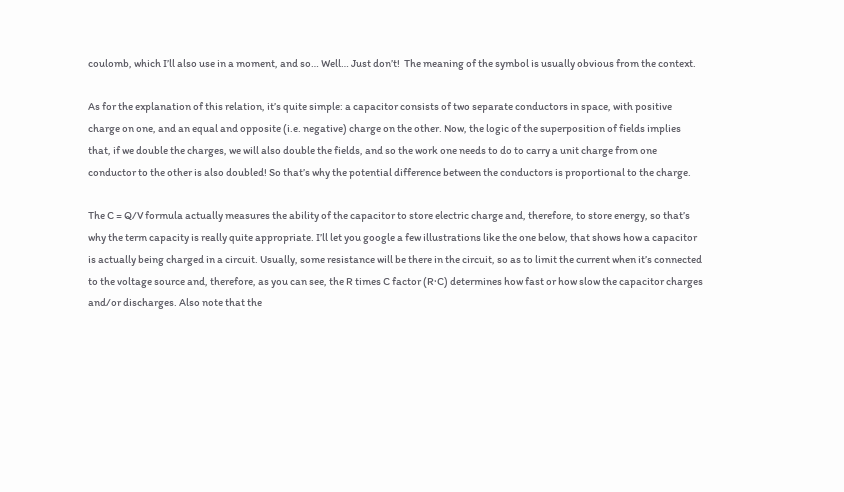coulomb, which I’ll also use in a moment, and so… Well… Just don’t!  The meaning of the symbol is usually obvious from the context.

As for the explanation of this relation, it’s quite simple: a capacitor consists of two separate conductors in space, with positive charge on one, and an equal and opposite (i.e. negative) charge on the other. Now, the logic of the superposition of fields implies that, if we double the charges, we will also double the fields, and so the work one needs to do to carry a unit charge from one conductor to the other is also doubled! So that’s why the potential difference between the conductors is proportional to the charge.

The C = Q/V formula actually measures the ability of the capacitor to store electric charge and, therefore, to store energy, so that’s why the term capacity is really quite appropriate. I’ll let you google a few illustrations like the one below, that shows how a capacitor is actually being charged in a circuit. Usually, some resistance will be there in the circuit, so as to limit the current when it’s connected to the voltage source and, therefore, as you can see, the R times C factor (R·C) determines how fast or how slow the capacitor charges and/or discharges. Also note that the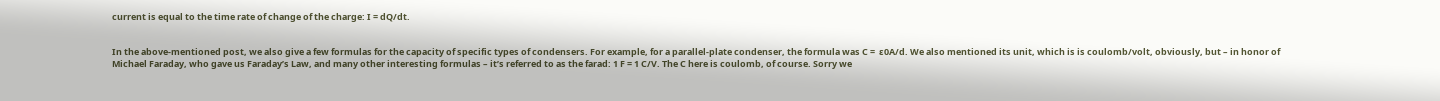current is equal to the time rate of change of the charge: I = dQ/dt.


In the above-mentioned post, we also give a few formulas for the capacity of specific types of condensers. For example, for a parallel-plate condenser, the formula was C =  ε0A/d. We also mentioned its unit, which is is coulomb/volt, obviously, but – in honor of Michael Faraday, who gave us Faraday’s Law, and many other interesting formulas – it’s referred to as the farad: 1 F = 1 C/V. The C here is coulomb, of course. Sorry we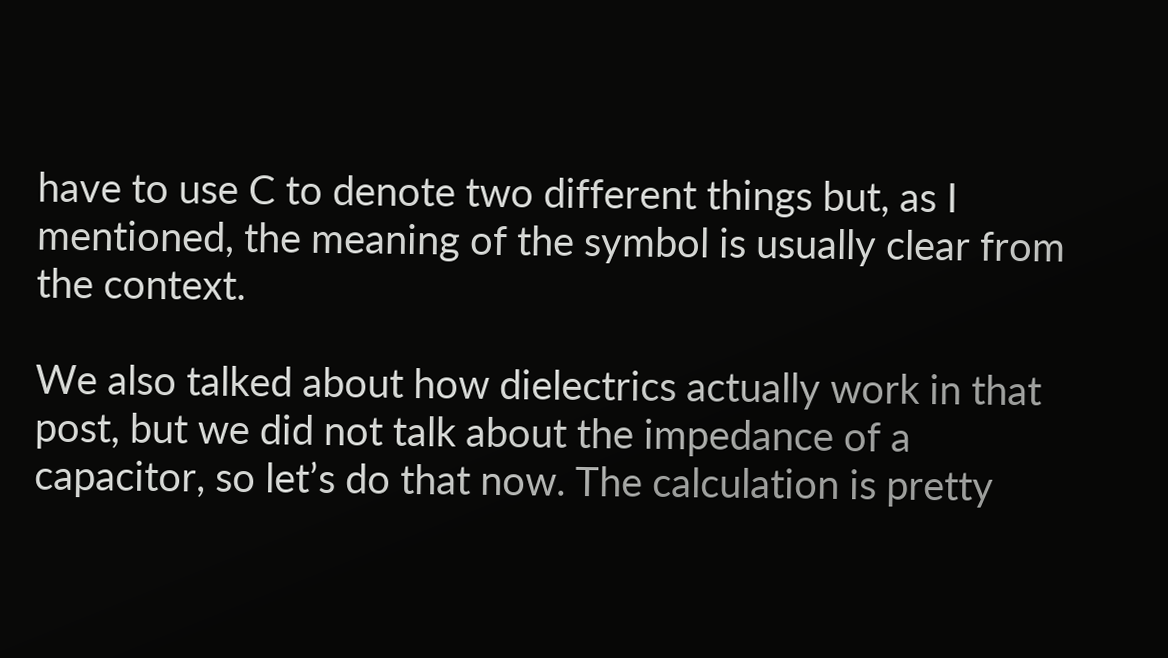have to use C to denote two different things but, as I mentioned, the meaning of the symbol is usually clear from the context.

We also talked about how dielectrics actually work in that post, but we did not talk about the impedance of a capacitor, so let’s do that now. The calculation is pretty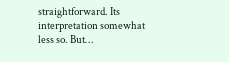straightforward. Its interpretation somewhat less so. But…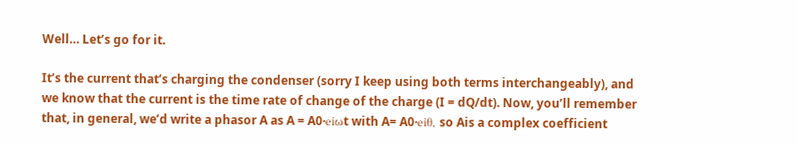Well… Let’s go for it.

It’s the current that’s charging the condenser (sorry I keep using both terms interchangeably), and we know that the current is the time rate of change of the charge (I = dQ/dt). Now, you’ll remember that, in general, we’d write a phasor A as A = A0·eiωt with A= A0·eiθ, so Ais a complex coefficient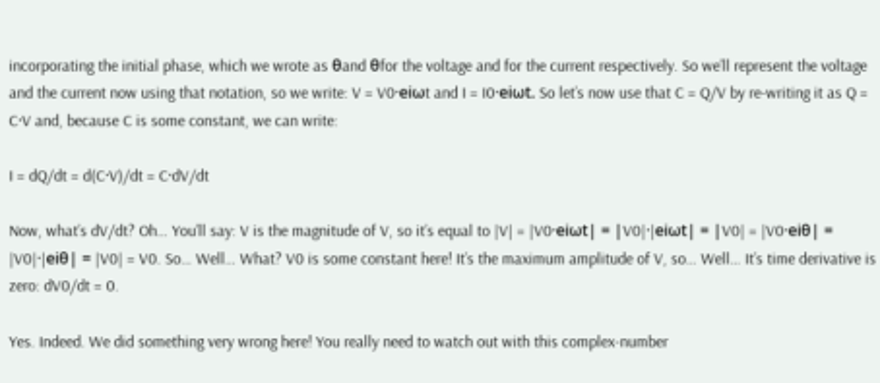incorporating the initial phase, which we wrote as θand θfor the voltage and for the current respectively. So we’ll represent the voltage and the current now using that notation, so we write: V = V0·eiωt and I = I0·eiωt. So let’s now use that C = Q/V by re-writing it as Q = C·V and, because C is some constant, we can write:

I = dQ/dt = d(C·V)/dt = C·dV/dt

Now, what’s dV/dt? Oh… You’ll say: V is the magnitude of V, so it’s equal to |V| = |V0·eiωt| = |V0|·|eiωt| = |V0| = |V0·eiθ| = |V0|·|eiθ| = |V0| = V0. So… Well… What? V0 is some constant here! It’s the maximum amplitude of V, so… Well… It’s time derivative is zero: dV0/dt = 0.

Yes. Indeed. We did something very wrong here! You really need to watch out with this complex-number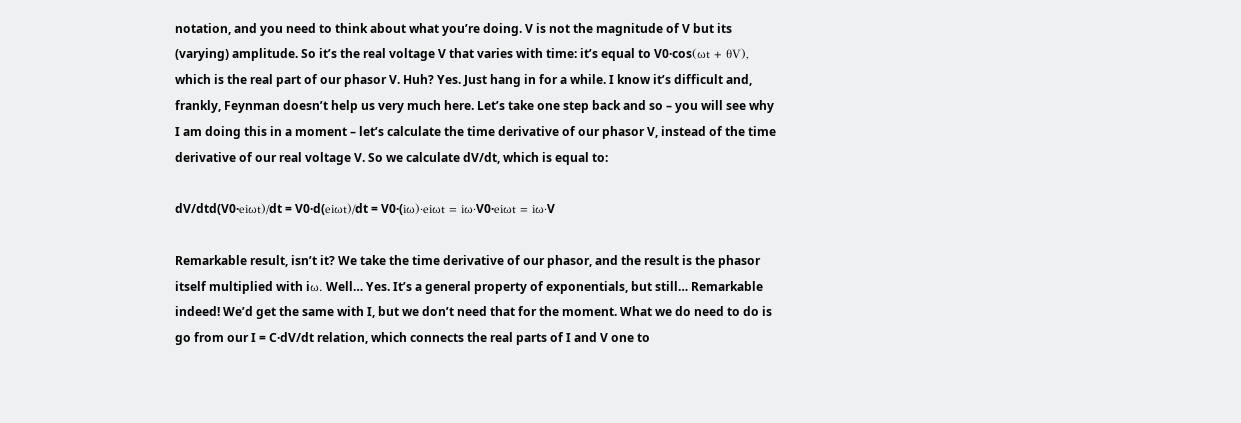notation, and you need to think about what you’re doing. V is not the magnitude of V but its (varying) amplitude. So it’s the real voltage V that varies with time: it’s equal to V0·cos(ωt + θV), which is the real part of our phasor V. Huh? Yes. Just hang in for a while. I know it’s difficult and, frankly, Feynman doesn’t help us very much here. Let’s take one step back and so – you will see why I am doing this in a moment – let’s calculate the time derivative of our phasor V, instead of the time derivative of our real voltage V. So we calculate dV/dt, which is equal to:

dV/dtd(V0·eiωt)/dt = V0·d(eiωt)/dt = V0·(iω)·eiωt = iω·V0·eiωt = iω·V

Remarkable result, isn’t it? We take the time derivative of our phasor, and the result is the phasor itself multiplied with iω. Well… Yes. It’s a general property of exponentials, but still… Remarkable indeed! We’d get the same with I, but we don’t need that for the moment. What we do need to do is go from our I = C·dV/dt relation, which connects the real parts of I and V one to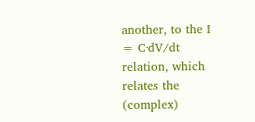another, to the I = C·dV/dt relation, which relates the (complex)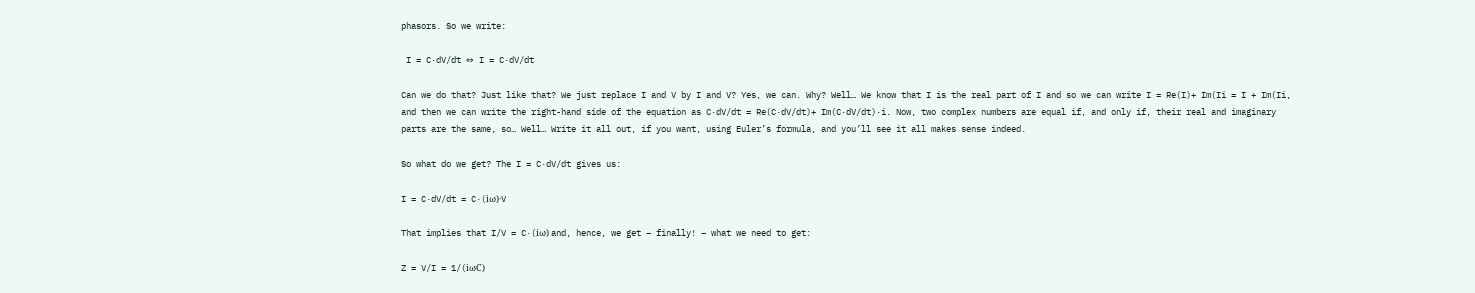phasors. So we write:

 I = C·dV/dt ⇔ I = C·dV/dt

Can we do that? Just like that? We just replace I and V by I and V? Yes, we can. Why? Well… We know that I is the real part of I and so we can write I = Re(I)+ Im(Ii = I + Im(Ii, and then we can write the right-hand side of the equation as C·dV/dt = Re(C·dV/dt)+ Im(C·dV/dt)·i. Now, two complex numbers are equal if, and only if, their real and imaginary parts are the same, so… Well… Write it all out, if you want, using Euler’s formula, and you’ll see it all makes sense indeed.

So what do we get? The I = C·dV/dt gives us:

I = C·dV/dt = C·(iω)·V

That implies that I/V = C·(iω) and, hence, we get – finally! – what we need to get:

Z = V/I = 1/(iωC)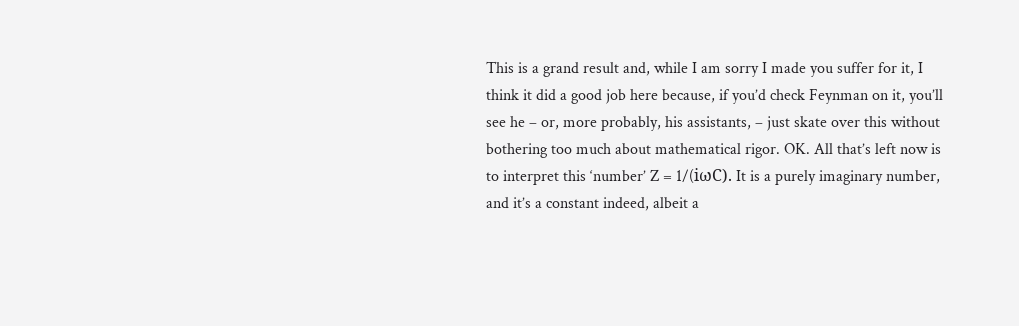This is a grand result and, while I am sorry I made you suffer for it, I think it did a good job here because, if you’d check Feynman on it, you’ll see he – or, more probably, his assistants, – just skate over this without bothering too much about mathematical rigor. OK. All that’s left now is to interpret this ‘number’ Z = 1/(iωC). It is a purely imaginary number, and it’s a constant indeed, albeit a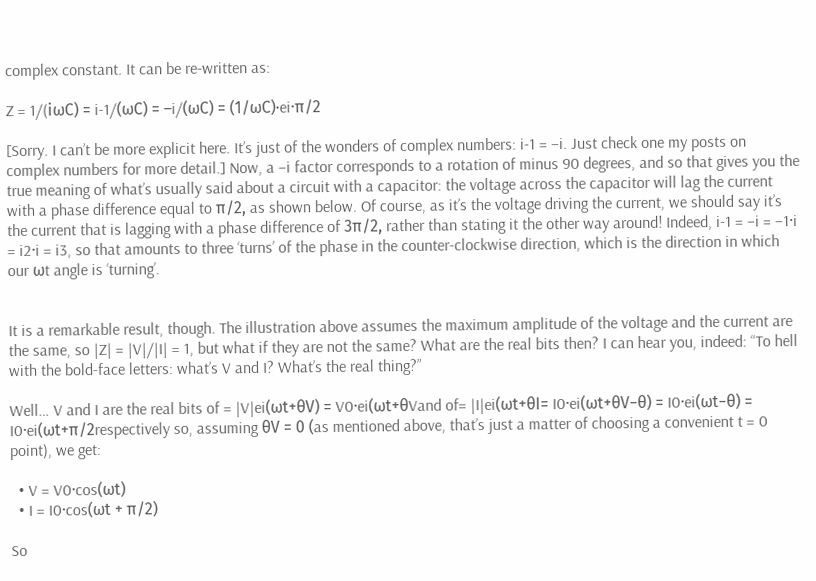complex constant. It can be re-written as:

Z = 1/(iωC) = i-1/(ωC) = –i/(ωC) = (1/ωC)·ei·π/2

[Sorry. I can’t be more explicit here. It’s just of the wonders of complex numbers: i-1 = –i. Just check one my posts on complex numbers for more detail.] Now, a –i factor corresponds to a rotation of minus 90 degrees, and so that gives you the true meaning of what’s usually said about a circuit with a capacitor: the voltage across the capacitor will lag the current with a phase difference equal to π/2, as shown below. Of course, as it’s the voltage driving the current, we should say it’s the current that is lagging with a phase difference of 3π/2, rather than stating it the other way around! Indeed, i-1 = –i = –1·i = i2·i = i3, so that amounts to three ‘turns’ of the phase in the counter-clockwise direction, which is the direction in which our ωt angle is ‘turning’.


It is a remarkable result, though. The illustration above assumes the maximum amplitude of the voltage and the current are the same, so |Z| = |V|/|I| = 1, but what if they are not the same? What are the real bits then? I can hear you, indeed: “To hell with the bold-face letters: what’s V and I? What’s the real thing?”

Well… V and I are the real bits of = |V|ei(ωt+θV) = V0·ei(ωt+θVand of= |I|ei(ωt+θI= I0·ei(ωt+θV−θ) = I0·ei(ωt−θ) = I0·ei(ωt+π/2respectively so, assuming θV = 0 (as mentioned above, that’s just a matter of choosing a convenient t = 0 point), we get:

  • V = V0·cos(ωt)
  • I = I0·cos(ωt + π/2)

So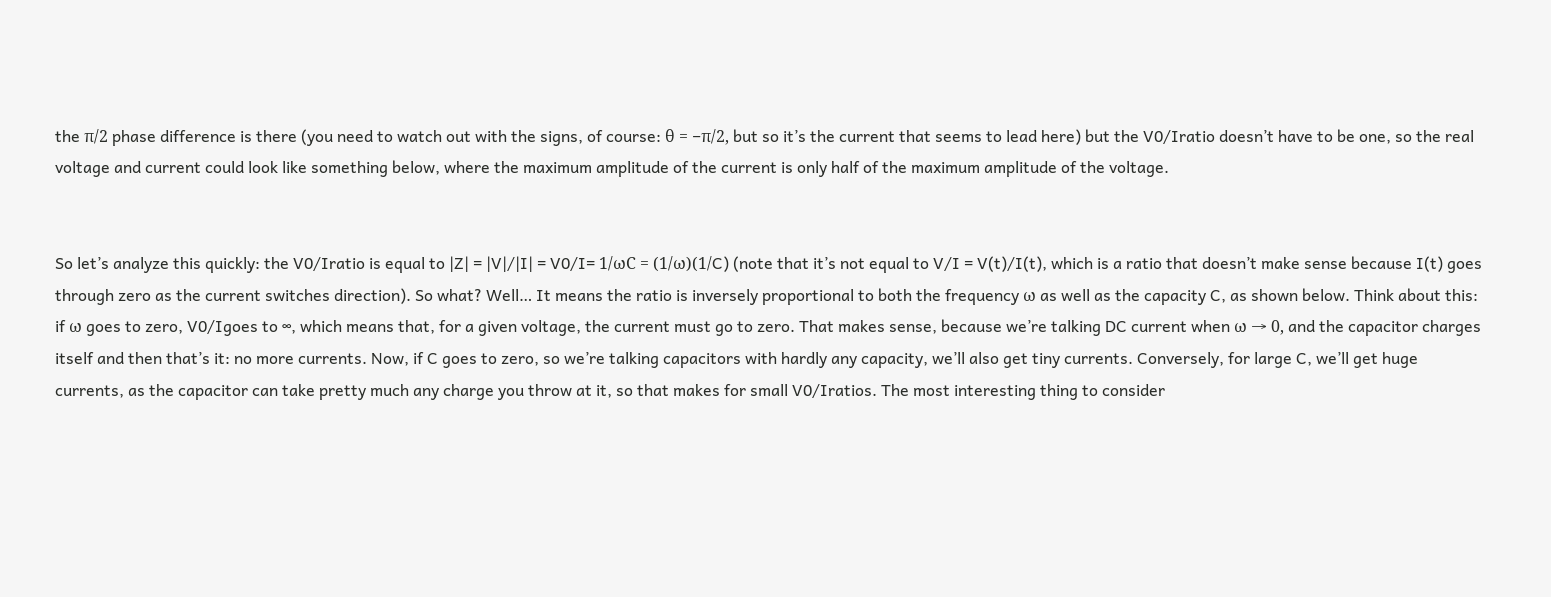the π/2 phase difference is there (you need to watch out with the signs, of course: θ = −π/2, but so it’s the current that seems to lead here) but the V0/Iratio doesn’t have to be one, so the real voltage and current could look like something below, where the maximum amplitude of the current is only half of the maximum amplitude of the voltage.


So let’s analyze this quickly: the V0/Iratio is equal to |Z| = |V|/|I| = V0/I= 1/ωC = (1/ω)(1/C) (note that it’s not equal to V/I = V(t)/I(t), which is a ratio that doesn’t make sense because I(t) goes through zero as the current switches direction). So what? Well… It means the ratio is inversely proportional to both the frequency ω as well as the capacity C, as shown below. Think about this: if ω goes to zero, V0/Igoes to ∞, which means that, for a given voltage, the current must go to zero. That makes sense, because we’re talking DC current when ω → 0, and the capacitor charges itself and then that’s it: no more currents. Now, if C goes to zero, so we’re talking capacitors with hardly any capacity, we’ll also get tiny currents. Conversely, for large C, we’ll get huge currents, as the capacitor can take pretty much any charge you throw at it, so that makes for small V0/Iratios. The most interesting thing to consider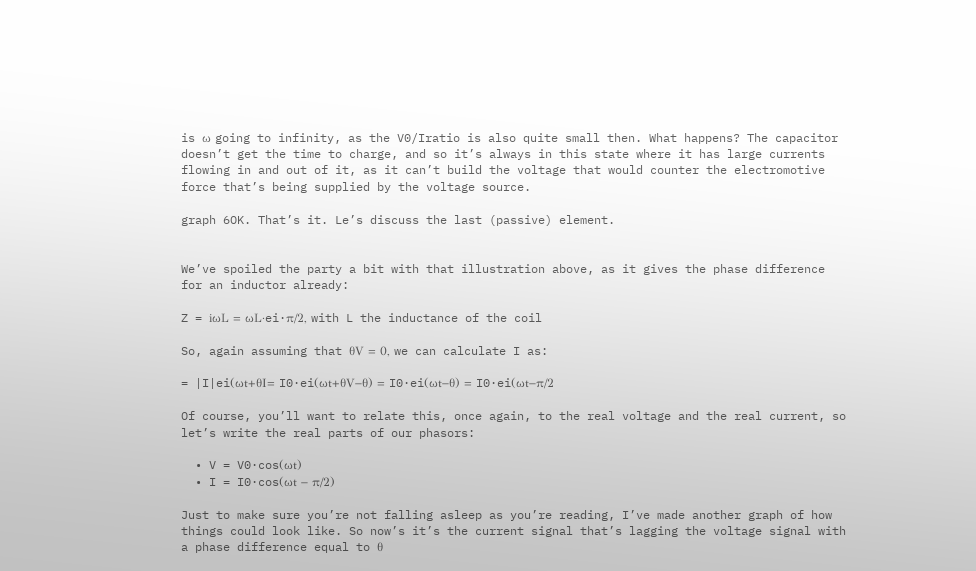is ω going to infinity, as the V0/Iratio is also quite small then. What happens? The capacitor doesn’t get the time to charge, and so it’s always in this state where it has large currents flowing in and out of it, as it can’t build the voltage that would counter the electromotive force that’s being supplied by the voltage source.

graph 6OK. That’s it. Le’s discuss the last (passive) element.


We’ve spoiled the party a bit with that illustration above, as it gives the phase difference for an inductor already:

Z = iωL = ωL·ei·π/2, with L the inductance of the coil

So, again assuming that θV = 0, we can calculate I as:

= |I|ei(ωt+θI= I0·ei(ωt+θV−θ) = I0·ei(ωt−θ) = I0·ei(ωt−π/2

Of course, you’ll want to relate this, once again, to the real voltage and the real current, so let’s write the real parts of our phasors:

  • V = V0·cos(ωt)
  • I = I0·cos(ωt − π/2)

Just to make sure you’re not falling asleep as you’re reading, I’ve made another graph of how things could look like. So now’s it’s the current signal that’s lagging the voltage signal with a phase difference equal to θ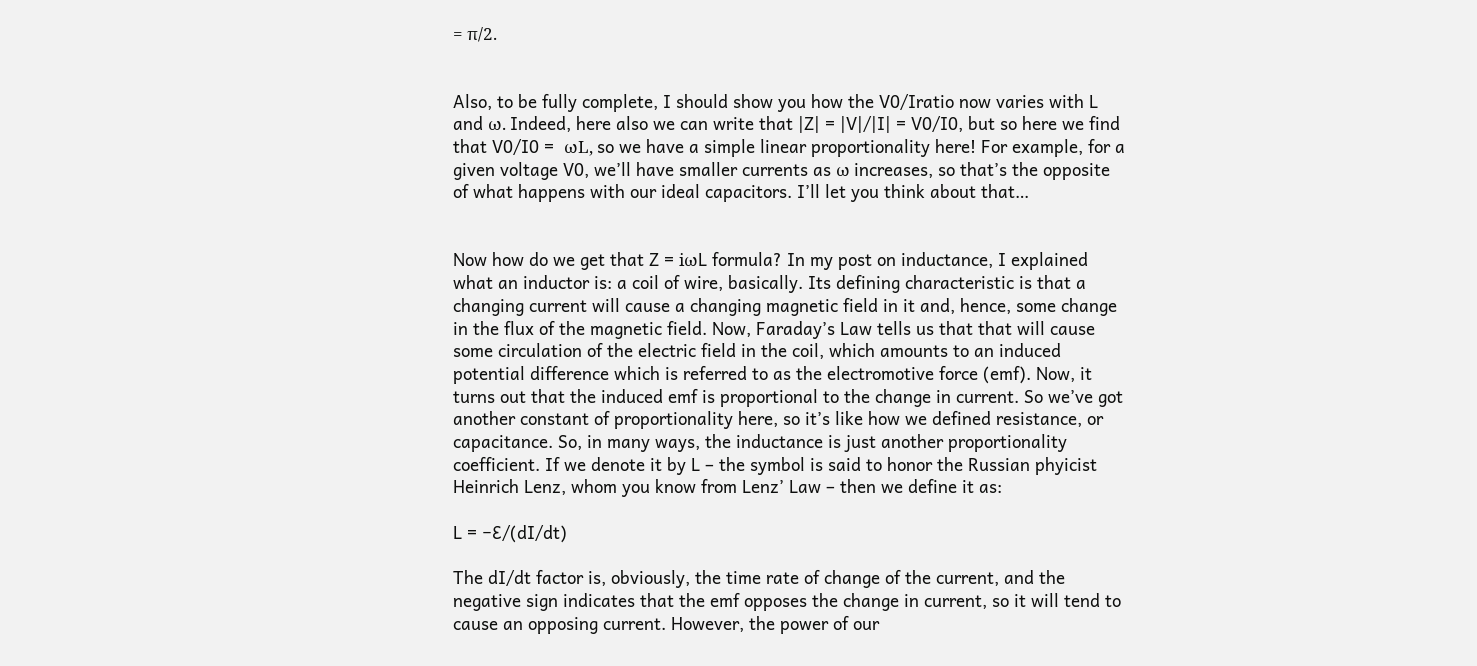= π/2.


Also, to be fully complete, I should show you how the V0/Iratio now varies with L and ω. Indeed, here also we can write that |Z| = |V|/|I| = V0/I0, but so here we find that V0/I0 =  ωL, so we have a simple linear proportionality here! For example, for a given voltage V0, we’ll have smaller currents as ω increases, so that’s the opposite of what happens with our ideal capacitors. I’ll let you think about that…


Now how do we get that Z = iωL formula? In my post on inductance, I explained what an inductor is: a coil of wire, basically. Its defining characteristic is that a changing current will cause a changing magnetic field in it and, hence, some change in the flux of the magnetic field. Now, Faraday’s Law tells us that that will cause some circulation of the electric field in the coil, which amounts to an induced potential difference which is referred to as the electromotive force (emf). Now, it turns out that the induced emf is proportional to the change in current. So we’ve got another constant of proportionality here, so it’s like how we defined resistance, or capacitance. So, in many ways, the inductance is just another proportionality coefficient. If we denote it by L – the symbol is said to honor the Russian phyicist Heinrich Lenz, whom you know from Lenz’ Law – then we define it as:

L = −Ɛ/(dI/dt)

The dI/dt factor is, obviously, the time rate of change of the current, and the negative sign indicates that the emf opposes the change in current, so it will tend to cause an opposing current. However, the power of our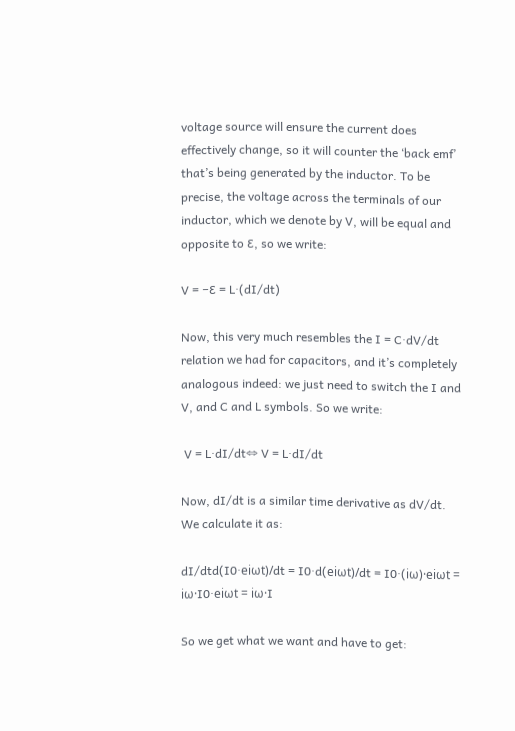voltage source will ensure the current does effectively change, so it will counter the ‘back emf’ that’s being generated by the inductor. To be precise, the voltage across the terminals of our inductor, which we denote by V, will be equal and opposite to Ɛ, so we write:

V = −Ɛ = L·(dI/dt)

Now, this very much resembles the I = C·dV/dt relation we had for capacitors, and it’s completely analogous indeed: we just need to switch the I and V, and C and L symbols. So we write:

 V = L·dI/dt⇔ V = L·dI/dt

Now, dI/dt is a similar time derivative as dV/dt. We calculate it as:

dI/dtd(I0·eiωt)/dt = I0·d(eiωt)/dt = I0·(iω)·eiωt = iω·I0·eiωt = iω·I

So we get what we want and have to get: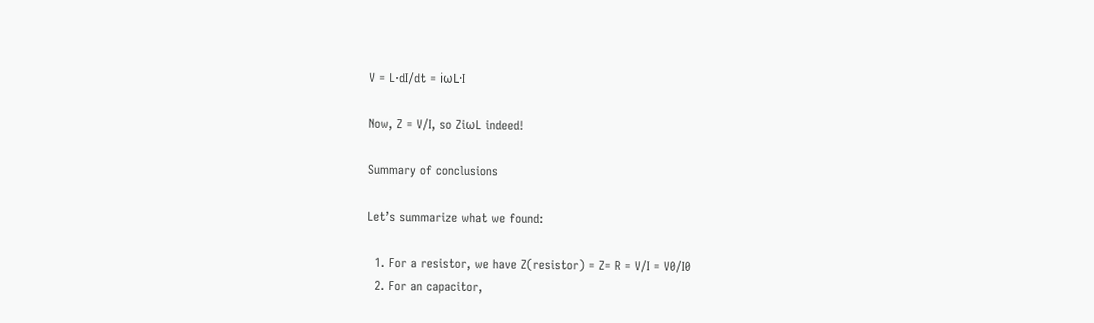V = L·dI/dt = iωL·I

Now, Z = V/I, so ZiωL indeed!

Summary of conclusions

Let’s summarize what we found:

  1. For a resistor, we have Z(resistor) = Z= R = V/I = V0/I0
  2. For an capacitor,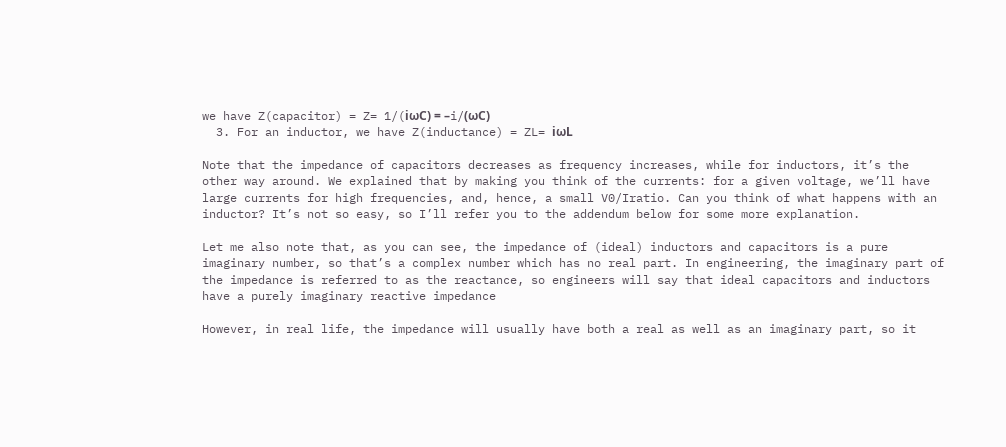we have Z(capacitor) = Z= 1/(iωC) = –i/(ωC)
  3. For an inductor, we have Z(inductance) = ZL= iωL

Note that the impedance of capacitors decreases as frequency increases, while for inductors, it’s the other way around. We explained that by making you think of the currents: for a given voltage, we’ll have large currents for high frequencies, and, hence, a small V0/Iratio. Can you think of what happens with an inductor? It’s not so easy, so I’ll refer you to the addendum below for some more explanation.

Let me also note that, as you can see, the impedance of (ideal) inductors and capacitors is a pure imaginary number, so that’s a complex number which has no real part. In engineering, the imaginary part of the impedance is referred to as the reactance, so engineers will say that ideal capacitors and inductors have a purely imaginary reactive impedance

However, in real life, the impedance will usually have both a real as well as an imaginary part, so it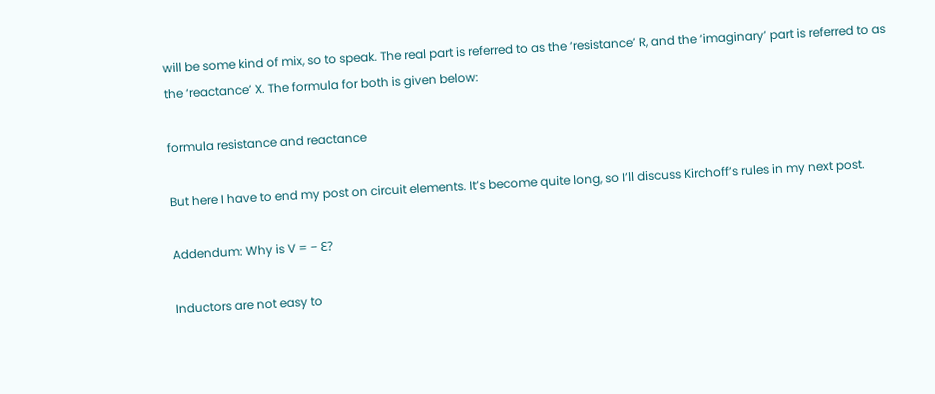will be some kind of mix, so to speak. The real part is referred to as the ‘resistance’ R, and the ‘imaginary’ part is referred to as the ‘reactance’ X. The formula for both is given below:

formula resistance and reactance

But here I have to end my post on circuit elements. It’s become quite long, so I’ll discuss Kirchoff’s rules in my next post.

Addendum: Why is V = − Ɛ?

Inductors are not easy to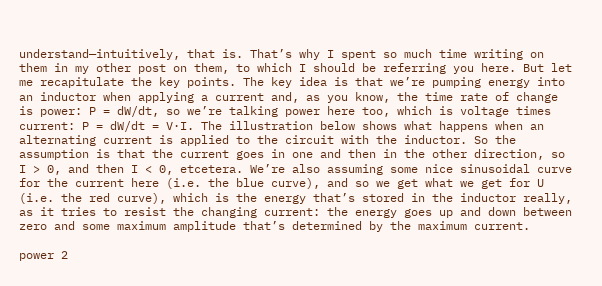understand—intuitively, that is. That’s why I spent so much time writing on them in my other post on them, to which I should be referring you here. But let me recapitulate the key points. The key idea is that we’re pumping energy into an inductor when applying a current and, as you know, the time rate of change is power: P = dW/dt, so we’re talking power here too, which is voltage times current: P = dW/dt = V·I. The illustration below shows what happens when an alternating current is applied to the circuit with the inductor. So the assumption is that the current goes in one and then in the other direction, so I > 0, and then I < 0, etcetera. We’re also assuming some nice sinusoidal curve for the current here (i.e. the blue curve), and so we get what we get for U (i.e. the red curve), which is the energy that’s stored in the inductor really, as it tries to resist the changing current: the energy goes up and down between zero and some maximum amplitude that’s determined by the maximum current.

power 2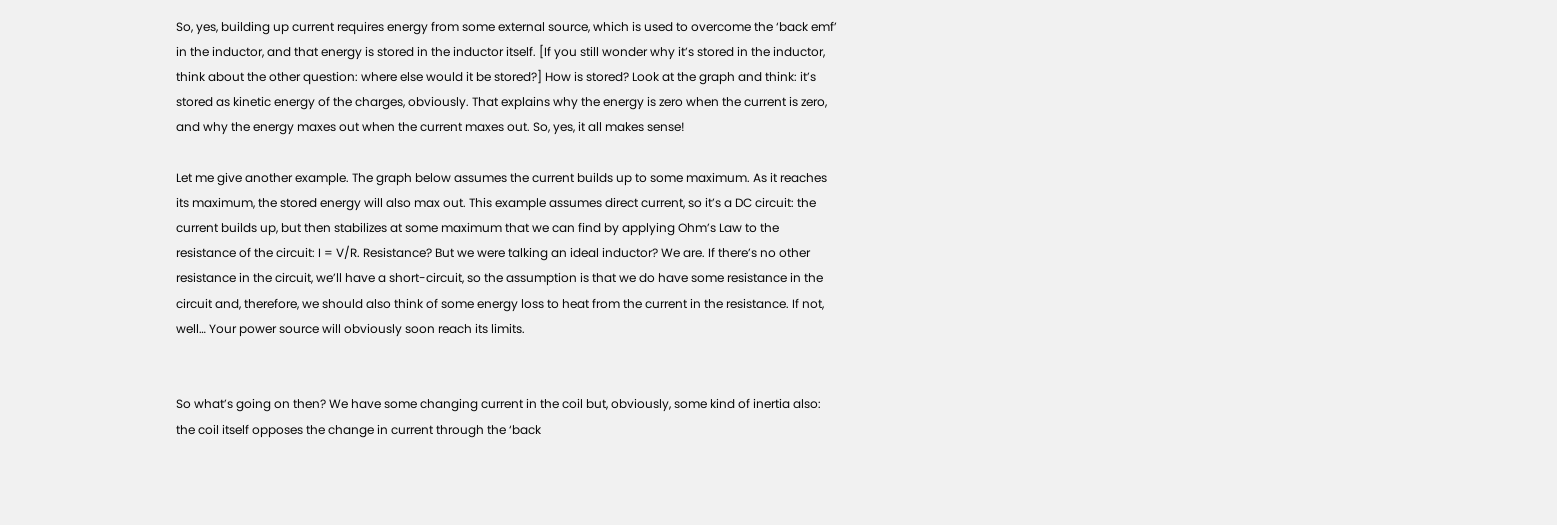So, yes, building up current requires energy from some external source, which is used to overcome the ‘back emf’ in the inductor, and that energy is stored in the inductor itself. [If you still wonder why it’s stored in the inductor, think about the other question: where else would it be stored?] How is stored? Look at the graph and think: it’s stored as kinetic energy of the charges, obviously. That explains why the energy is zero when the current is zero, and why the energy maxes out when the current maxes out. So, yes, it all makes sense!

Let me give another example. The graph below assumes the current builds up to some maximum. As it reaches its maximum, the stored energy will also max out. This example assumes direct current, so it’s a DC circuit: the current builds up, but then stabilizes at some maximum that we can find by applying Ohm’s Law to the resistance of the circuit: I = V/R. Resistance? But we were talking an ideal inductor? We are. If there’s no other resistance in the circuit, we’ll have a short-circuit, so the assumption is that we do have some resistance in the circuit and, therefore, we should also think of some energy loss to heat from the current in the resistance. If not, well… Your power source will obviously soon reach its limits.


So what’s going on then? We have some changing current in the coil but, obviously, some kind of inertia also: the coil itself opposes the change in current through the ‘back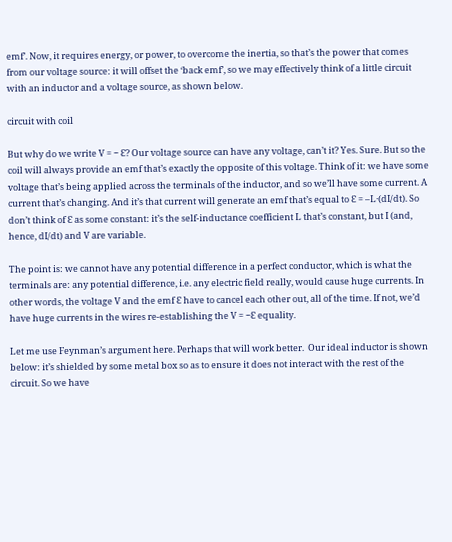emf’. Now, it requires energy, or power, to overcome the inertia, so that’s the power that comes from our voltage source: it will offset the ‘back emf’, so we may effectively think of a little circuit with an inductor and a voltage source, as shown below.

circuit with coil

But why do we write V = − Ɛ? Our voltage source can have any voltage, can’t it? Yes. Sure. But so the coil will always provide an emf that’s exactly the opposite of this voltage. Think of it: we have some voltage that’s being applied across the terminals of the inductor, and so we’ll have some current. A current that’s changing. And it’s that current will generate an emf that’s equal to Ɛ = –L·(dI/dt). So don’t think of Ɛ as some constant: it’s the self-inductance coefficient L that’s constant, but I (and, hence, dI/dt) and V are variable.

The point is: we cannot have any potential difference in a perfect conductor, which is what the terminals are: any potential difference, i.e. any electric field really, would cause huge currents. In other words, the voltage V and the emf Ɛ have to cancel each other out, all of the time. If not, we’d have huge currents in the wires re-establishing the V = −Ɛ equality.

Let me use Feynman’s argument here. Perhaps that will work better.  Our ideal inductor is shown below: it’s shielded by some metal box so as to ensure it does not interact with the rest of the circuit. So we have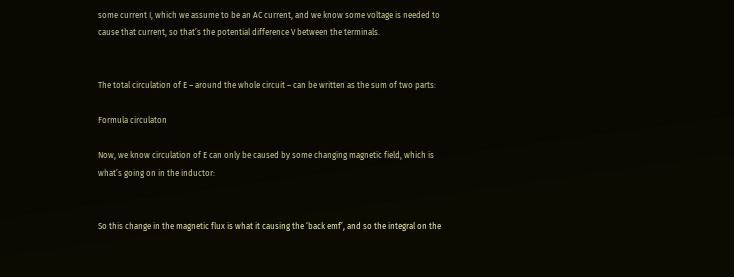some current I, which we assume to be an AC current, and we know some voltage is needed to cause that current, so that’s the potential difference V between the terminals.


The total circulation of E – around the whole circuit – can be written as the sum of two parts:

Formula circulaton

Now, we know circulation of E can only be caused by some changing magnetic field, which is what’s going on in the inductor:


So this change in the magnetic flux is what it causing the ‘back emf’, and so the integral on the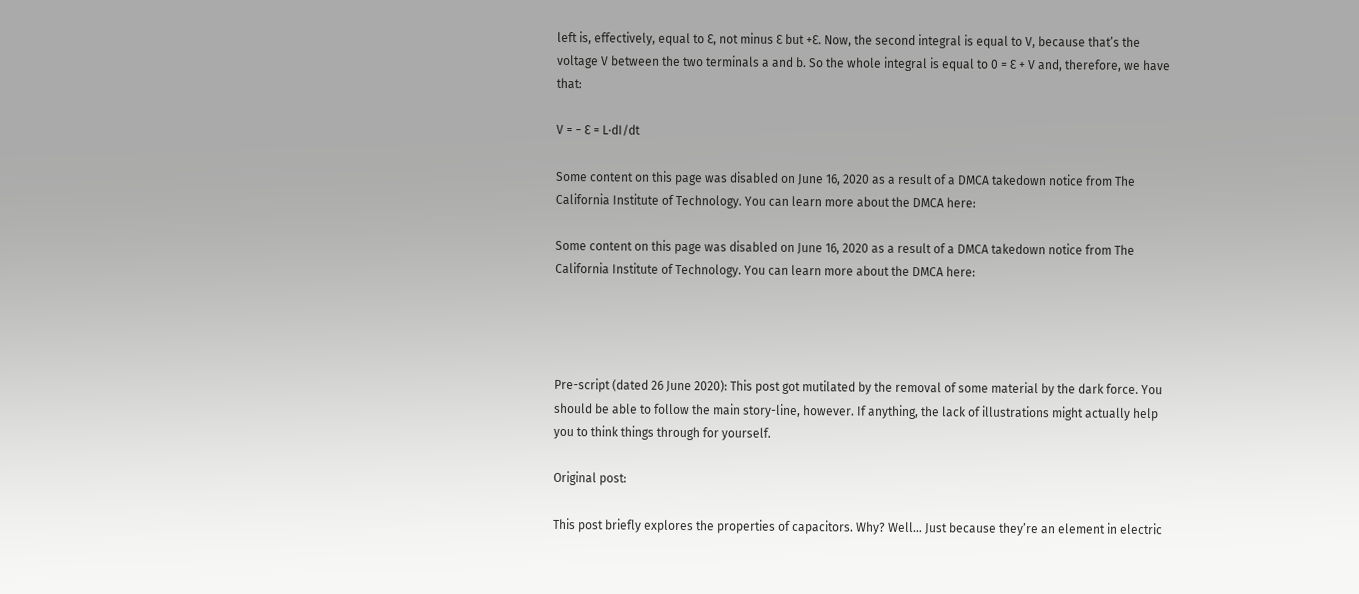left is, effectively, equal to Ɛ, not minus Ɛ but +Ɛ. Now, the second integral is equal to V, because that’s the voltage V between the two terminals a and b. So the whole integral is equal to 0 = Ɛ + V and, therefore, we have that:

V = − Ɛ = L·dI/dt

Some content on this page was disabled on June 16, 2020 as a result of a DMCA takedown notice from The California Institute of Technology. You can learn more about the DMCA here:

Some content on this page was disabled on June 16, 2020 as a result of a DMCA takedown notice from The California Institute of Technology. You can learn more about the DMCA here:




Pre-script (dated 26 June 2020): This post got mutilated by the removal of some material by the dark force. You should be able to follow the main story-line, however. If anything, the lack of illustrations might actually help you to think things through for yourself.

Original post:

This post briefly explores the properties of capacitors. Why? Well… Just because they’re an element in electric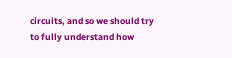circuits, and so we should try to fully understand how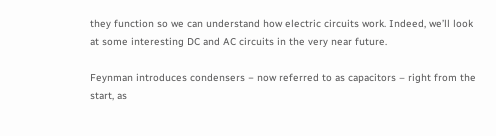they function so we can understand how electric circuits work. Indeed, we’ll look at some interesting DC and AC circuits in the very near future.

Feynman introduces condensers − now referred to as capacitors – right from the start, as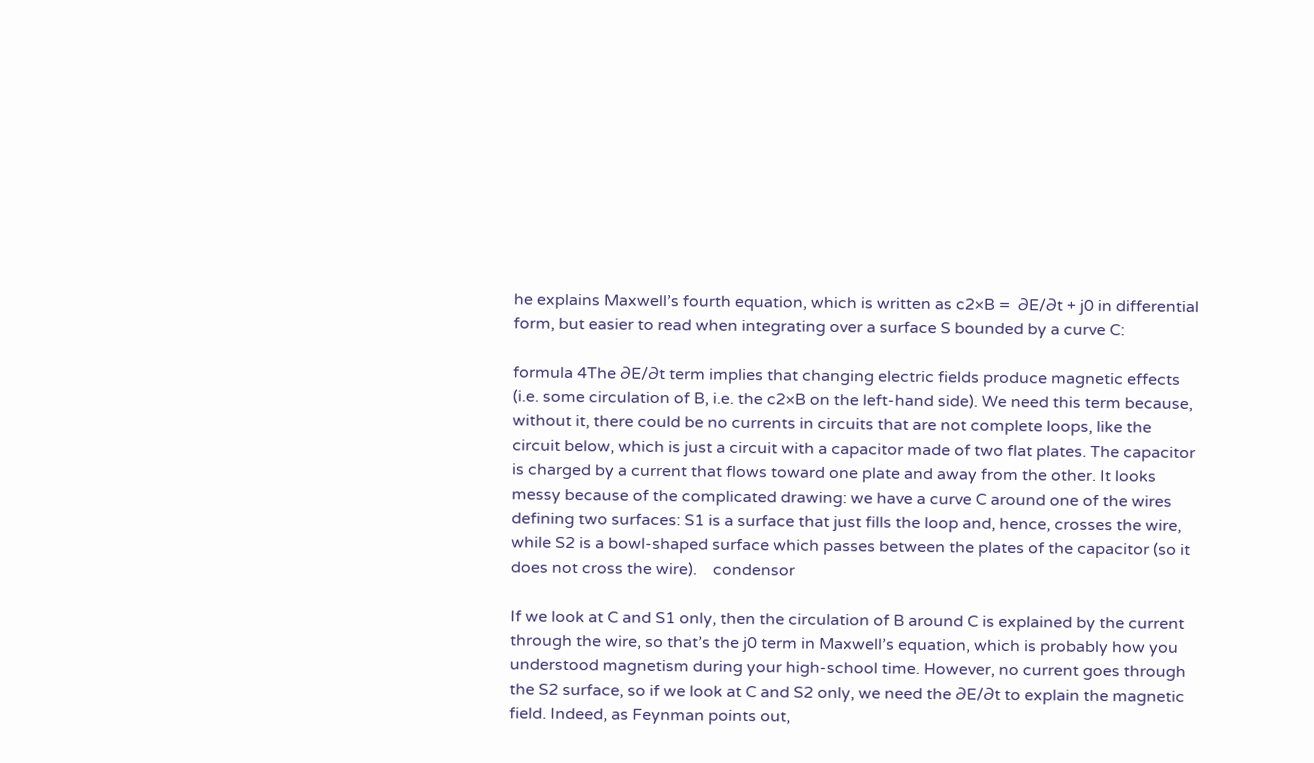he explains Maxwell’s fourth equation, which is written as c2×B =  ∂E/∂t + j0 in differential form, but easier to read when integrating over a surface S bounded by a curve C:

formula 4The ∂E/∂t term implies that changing electric fields produce magnetic effects (i.e. some circulation of B, i.e. the c2×B on the left-hand side). We need this term because, without it, there could be no currents in circuits that are not complete loops, like the circuit below, which is just a circuit with a capacitor made of two flat plates. The capacitor is charged by a current that flows toward one plate and away from the other. It looks messy because of the complicated drawing: we have a curve C around one of the wires defining two surfaces: S1 is a surface that just fills the loop and, hence, crosses the wire, while S2 is a bowl-shaped surface which passes between the plates of the capacitor (so it does not cross the wire).    condensor

If we look at C and S1 only, then the circulation of B around C is explained by the current through the wire, so that’s the j0 term in Maxwell’s equation, which is probably how you understood magnetism during your high-school time. However, no current goes through the S2 surface, so if we look at C and S2 only, we need the ∂E/∂t to explain the magnetic field. Indeed, as Feynman points out,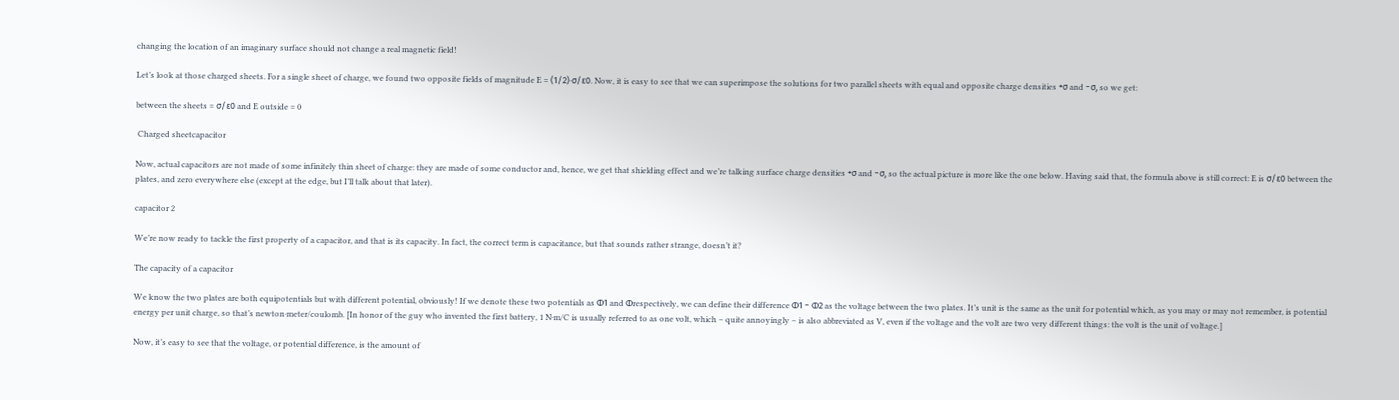changing the location of an imaginary surface should not change a real magnetic field!

Let’s look at those charged sheets. For a single sheet of charge, we found two opposite fields of magnitude E = (1/2)·σ/ε0. Now, it is easy to see that we can superimpose the solutions for two parallel sheets with equal and opposite charge densities +σ and −σ, so we get:

between the sheets = σ/ε0 and E outside = 0

 Charged sheetcapacitor

Now, actual capacitors are not made of some infinitely thin sheet of charge: they are made of some conductor and, hence, we get that shielding effect and we’re talking surface charge densities +σ and −σ, so the actual picture is more like the one below. Having said that, the formula above is still correct: E is σ/ε0 between the plates, and zero everywhere else (except at the edge, but I’ll talk about that later).

capacitor 2

We’re now ready to tackle the first property of a capacitor, and that is its capacity. In fact, the correct term is capacitance, but that sounds rather strange, doesn’t it?

The capacity of a capacitor

We know the two plates are both equipotentials but with different potential, obviously! If we denote these two potentials as Φ1 and Φrespectively, we can define their difference Φ1 − Φ2 as the voltage between the two plates. It’s unit is the same as the unit for potential which, as you may or may not remember, is potential energy per unit charge, so that’s newton·meter/coulomb. [In honor of the guy who invented the first battery, 1 N·m/C is usually referred to as one volt, which – quite annoyingly – is also abbreviated as V, even if the voltage and the volt are two very different things: the volt is the unit of voltage.]

Now, it’s easy to see that the voltage, or potential difference, is the amount of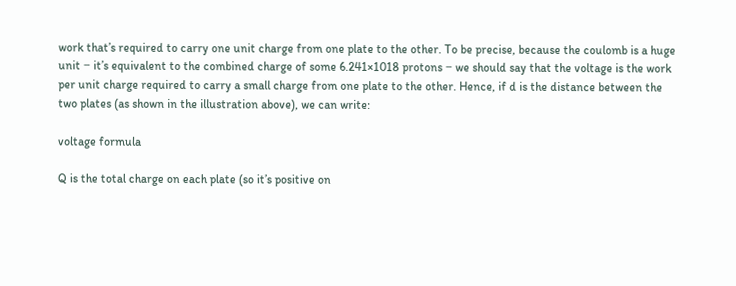work that’s required to carry one unit charge from one plate to the other. To be precise, because the coulomb is a huge unit − it’s equivalent to the combined charge of some 6.241×1018 protons − we should say that the voltage is the work per unit charge required to carry a small charge from one plate to the other. Hence, if d is the distance between the two plates (as shown in the illustration above), we can write:

voltage formula

Q is the total charge on each plate (so it’s positive on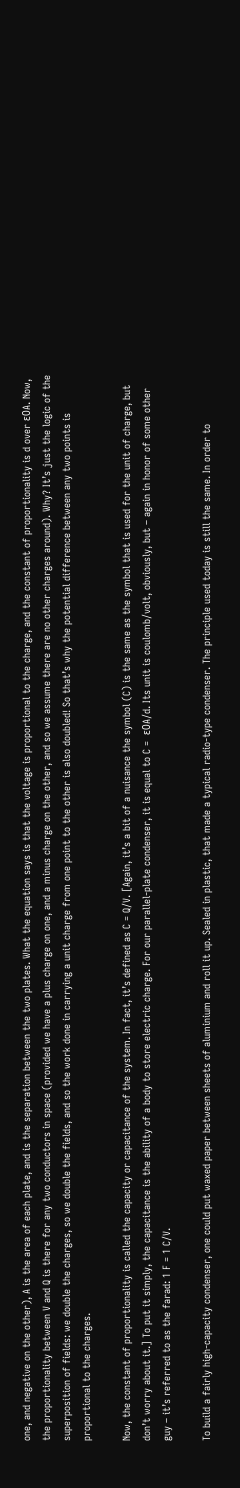one, and negative on the other), A is the area of each plate, and is the separation between the two plates. What the equation says is that the voltage is proportional to the charge, and the constant of proportionality is d over ε0A. Now, the proportionality between V and Q is there for any two conductors in space (provided we have a plus charge on one, and a minus charge on the other, and so we assume there are no other charges around). Why? It’s just the logic of the superposition of fields: we double the charges, so we double the fields, and so the work done in carrying a unit charge from one point to the other is also doubled! So that’s why the potential difference between any two points is proportional to the charges.

Now, the constant of proportionality is called the capacity or capacitance of the system. In fact, it’s defined as C = Q/V. [Again, it’s a bit of a nuisance the symbol (C) is the same as the symbol that is used for the unit of charge, but don’t worry about it.] To put it simply, the capacitance is the ability of a body to store electric charge. For our parallel-plate condenser, it is equal to C =  ε0A/d. Its unit is coulomb/volt, obviously, but – again in honor of some other guy – it’s referred to as the farad: 1 F = 1 C/V.

To build a fairly high-capacity condenser, one could put waxed paper between sheets of aluminium and roll it up. Sealed in plastic, that made a typical radio-type condenser. The principle used today is still the same. In order to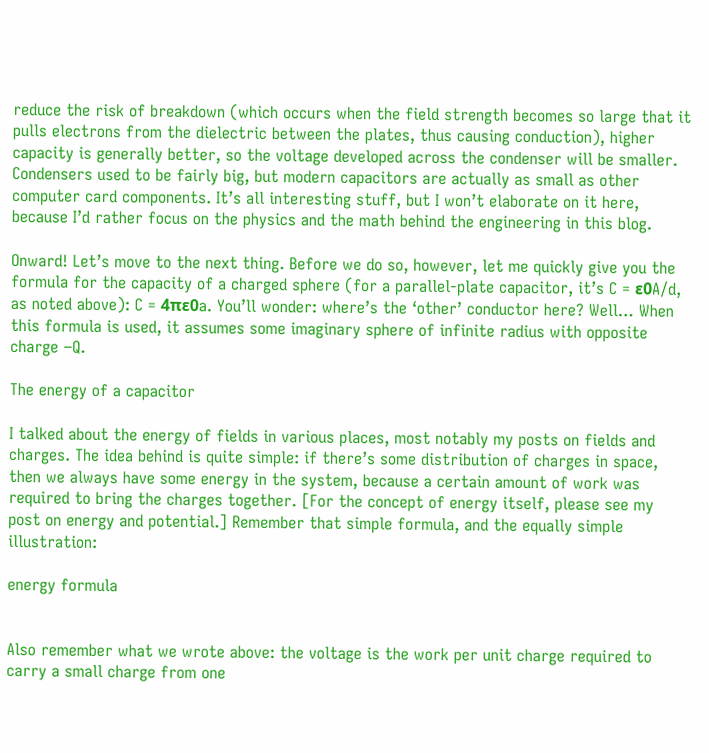reduce the risk of breakdown (which occurs when the field strength becomes so large that it pulls electrons from the dielectric between the plates, thus causing conduction), higher capacity is generally better, so the voltage developed across the condenser will be smaller. Condensers used to be fairly big, but modern capacitors are actually as small as other computer card components. It’s all interesting stuff, but I won’t elaborate on it here, because I’d rather focus on the physics and the math behind the engineering in this blog.

Onward! Let’s move to the next thing. Before we do so, however, let me quickly give you the formula for the capacity of a charged sphere (for a parallel-plate capacitor, it’s C = ε0A/d, as noted above): C = 4πε0a. You’ll wonder: where’s the ‘other’ conductor here? Well… When this formula is used, it assumes some imaginary sphere of infinite radius with opposite charge −Q.

The energy of a capacitor

I talked about the energy of fields in various places, most notably my posts on fields and charges. The idea behind is quite simple: if there’s some distribution of charges in space, then we always have some energy in the system, because a certain amount of work was required to bring the charges together. [For the concept of energy itself, please see my post on energy and potential.] Remember that simple formula, and the equally simple illustration:

energy formula


Also remember what we wrote above: the voltage is the work per unit charge required to carry a small charge from one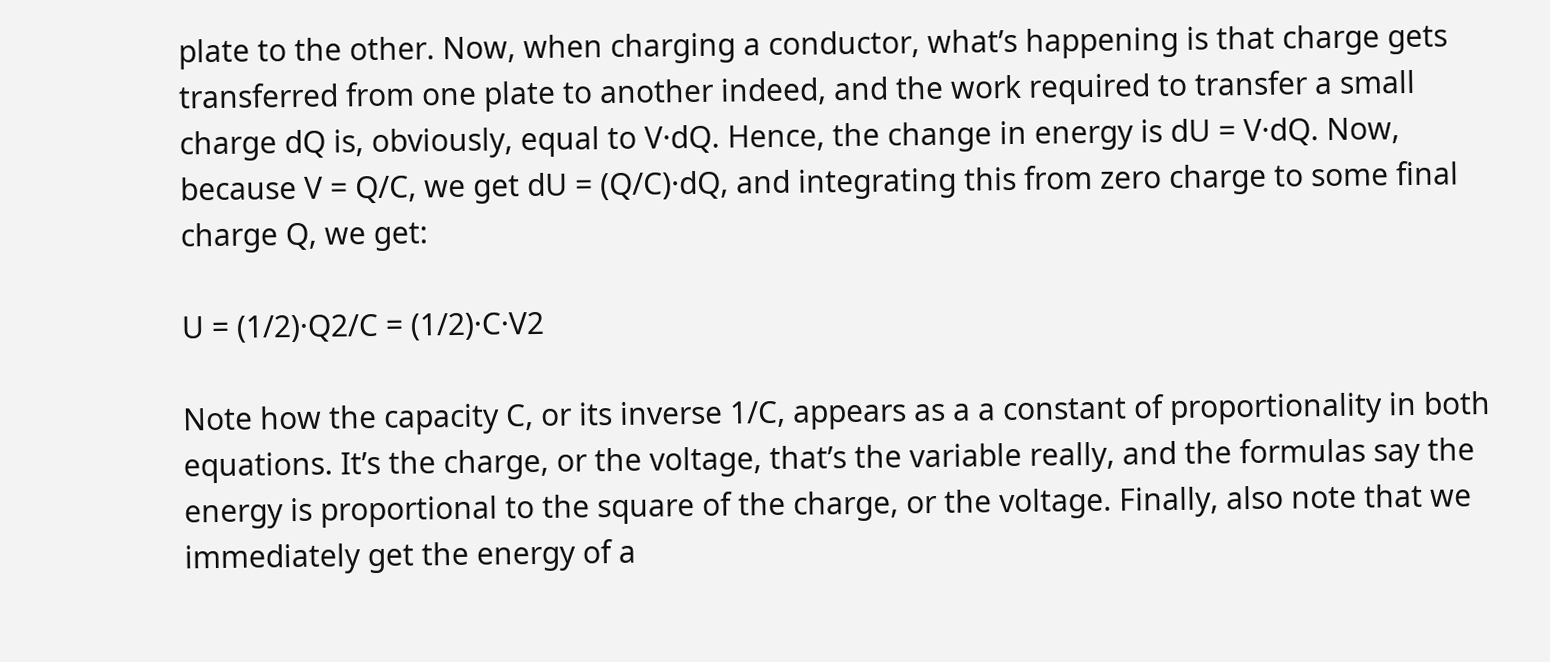plate to the other. Now, when charging a conductor, what’s happening is that charge gets transferred from one plate to another indeed, and the work required to transfer a small charge dQ is, obviously, equal to V·dQ. Hence, the change in energy is dU = V·dQ. Now, because V = Q/C, we get dU = (Q/C)·dQ, and integrating this from zero charge to some final charge Q, we get:

U = (1/2)·Q2/C = (1/2)·C·V2

Note how the capacity C, or its inverse 1/C, appears as a a constant of proportionality in both equations. It’s the charge, or the voltage, that’s the variable really, and the formulas say the energy is proportional to the square of the charge, or the voltage. Finally, also note that we immediately get the energy of a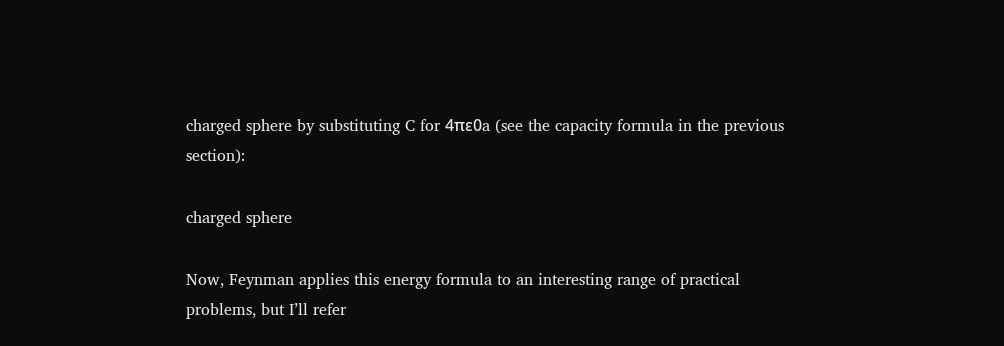charged sphere by substituting C for 4πε0a (see the capacity formula in the previous section):

charged sphere

Now, Feynman applies this energy formula to an interesting range of practical problems, but I’ll refer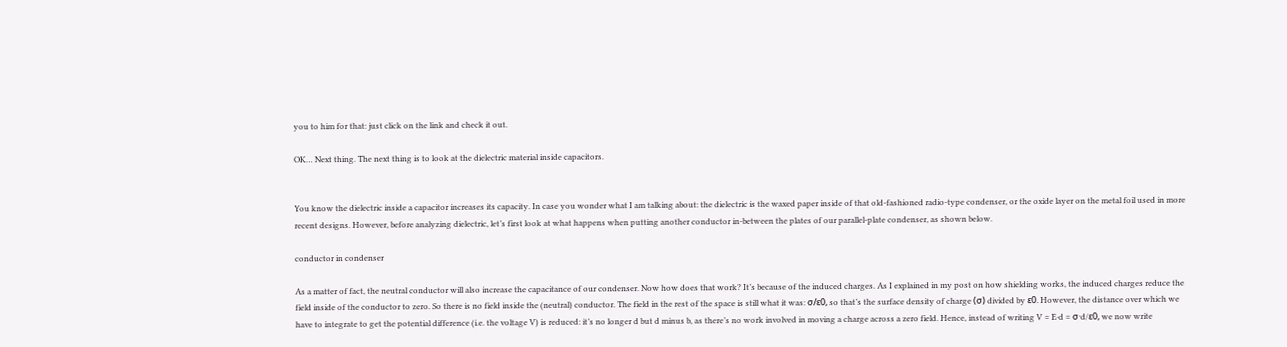you to him for that: just click on the link and check it out.

OK… Next thing. The next thing is to look at the dielectric material inside capacitors.


You know the dielectric inside a capacitor increases its capacity. In case you wonder what I am talking about: the dielectric is the waxed paper inside of that old-fashioned radio-type condenser, or the oxide layer on the metal foil used in more recent designs. However, before analyzing dielectric, let’s first look at what happens when putting another conductor in-between the plates of our parallel-plate condenser, as shown below.

conductor in condenser

As a matter of fact, the neutral conductor will also increase the capacitance of our condenser. Now how does that work? It’s because of the induced charges. As I explained in my post on how shielding works, the induced charges reduce the field inside of the conductor to zero. So there is no field inside the (neutral) conductor. The field in the rest of the space is still what it was: σ/ε0, so that’s the surface density of charge (σ) divided by ε0. However, the distance over which we have to integrate to get the potential difference (i.e. the voltage V) is reduced: it’s no longer d but d minus b, as there’s no work involved in moving a charge across a zero field. Hence, instead of writing V = E·d = σ·d/ε0, we now write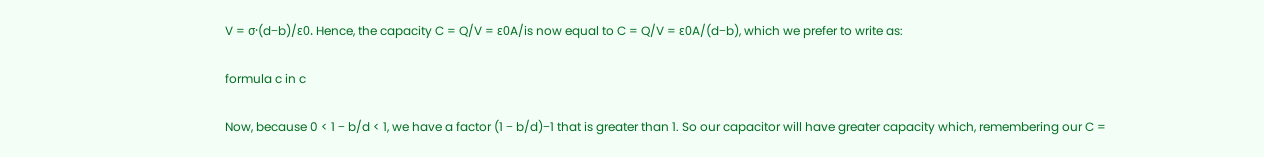V = σ·(d−b)/ε0. Hence, the capacity C = Q/V = ε0A/is now equal to C = Q/V = ε0A/(d−b), which we prefer to write as:

formula c in c

Now, because 0 < 1 − b/d < 1, we have a factor (1 − b/d)−1 that is greater than 1. So our capacitor will have greater capacity which, remembering our C =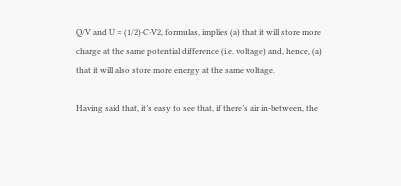Q/V and U = (1/2)·C·V2, formulas, implies (a) that it will store more charge at the same potential difference (i.e. voltage) and, hence, (a) that it will also store more energy at the same voltage.

Having said that, it’s easy to see that, if there’s air in-between, the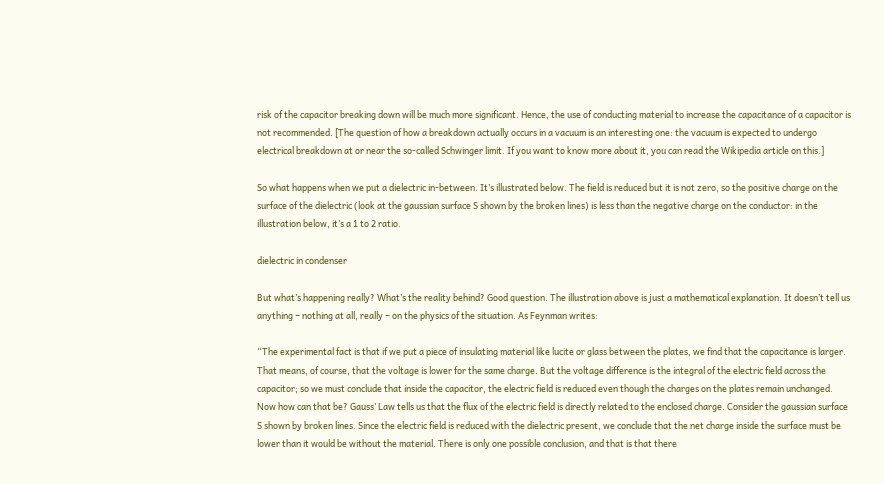risk of the capacitor breaking down will be much more significant. Hence, the use of conducting material to increase the capacitance of a capacitor is not recommended. [The question of how a breakdown actually occurs in a vacuum is an interesting one: the vacuum is expected to undergo electrical breakdown at or near the so-called Schwinger limit. If you want to know more about it, you can read the Wikipedia article on this.]

So what happens when we put a dielectric in-between. It’s illustrated below. The field is reduced but it is not zero, so the positive charge on the surface of the dielectric (look at the gaussian surface S shown by the broken lines) is less than the negative charge on the conductor: in the illustration below, it’s a 1 to 2 ratio.

dielectric in condenser

But what’s happening really? What’s the reality behind? Good question. The illustration above is just a mathematical explanation. It doesn’t tell us anything − nothing at all, really − on the physics of the situation. As Feynman writes:

“The experimental fact is that if we put a piece of insulating material like lucite or glass between the plates, we find that the capacitance is larger. That means, of course, that the voltage is lower for the same charge. But the voltage difference is the integral of the electric field across the capacitor; so we must conclude that inside the capacitor, the electric field is reduced even though the charges on the plates remain unchanged. Now how can that be? Gauss’ Law tells us that the flux of the electric field is directly related to the enclosed charge. Consider the gaussian surface S shown by broken lines. Since the electric field is reduced with the dielectric present, we conclude that the net charge inside the surface must be lower than it would be without the material. There is only one possible conclusion, and that is that there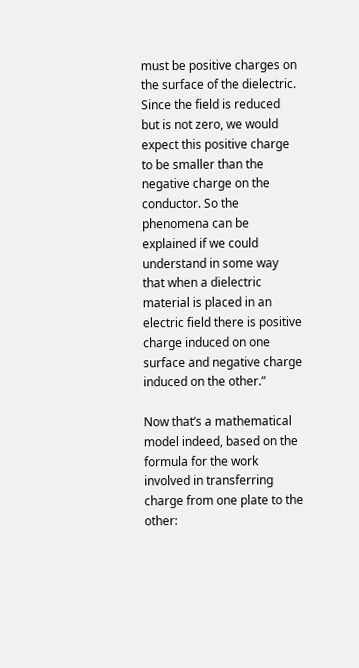must be positive charges on the surface of the dielectric. Since the field is reduced but is not zero, we would expect this positive charge to be smaller than the negative charge on the conductor. So the phenomena can be explained if we could understand in some way that when a dielectric material is placed in an electric field there is positive charge induced on one surface and negative charge induced on the other.”

Now that’s a mathematical model indeed, based on the formula for the work involved in transferring charge from one plate to the other: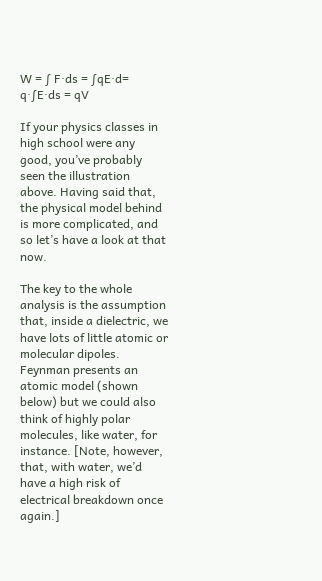W = ∫ F·ds = ∫qE·d= q·∫E·ds = qV

If your physics classes in high school were any good, you’ve probably seen the illustration above. Having said that, the physical model behind is more complicated, and so let’s have a look at that now.

The key to the whole analysis is the assumption that, inside a dielectric, we have lots of little atomic or molecular dipoles. Feynman presents an atomic model (shown below) but we could also think of highly polar molecules, like water, for instance. [Note, however, that, with water, we’d have a high risk of electrical breakdown once again.]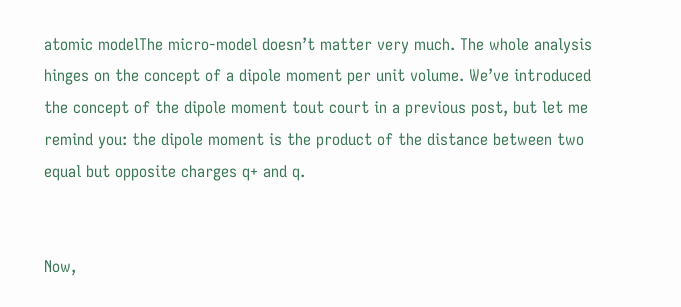atomic modelThe micro-model doesn’t matter very much. The whole analysis hinges on the concept of a dipole moment per unit volume. We’ve introduced the concept of the dipole moment tout court in a previous post, but let me remind you: the dipole moment is the product of the distance between two equal but opposite charges q+ and q.


Now,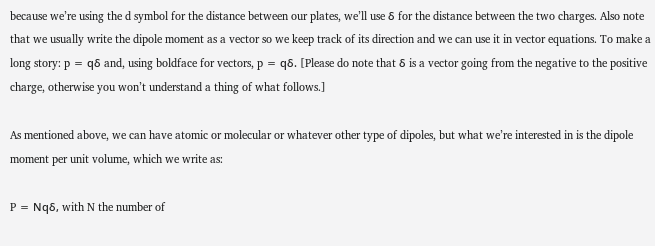because we’re using the d symbol for the distance between our plates, we’ll use δ for the distance between the two charges. Also note that we usually write the dipole moment as a vector so we keep track of its direction and we can use it in vector equations. To make a long story: p = qδ and, using boldface for vectors, p = qδ. [Please do note that δ is a vector going from the negative to the positive charge, otherwise you won’t understand a thing of what follows.]

As mentioned above, we can have atomic or molecular or whatever other type of dipoles, but what we’re interested in is the dipole moment per unit volume, which we write as:

P = Nqδ, with N the number of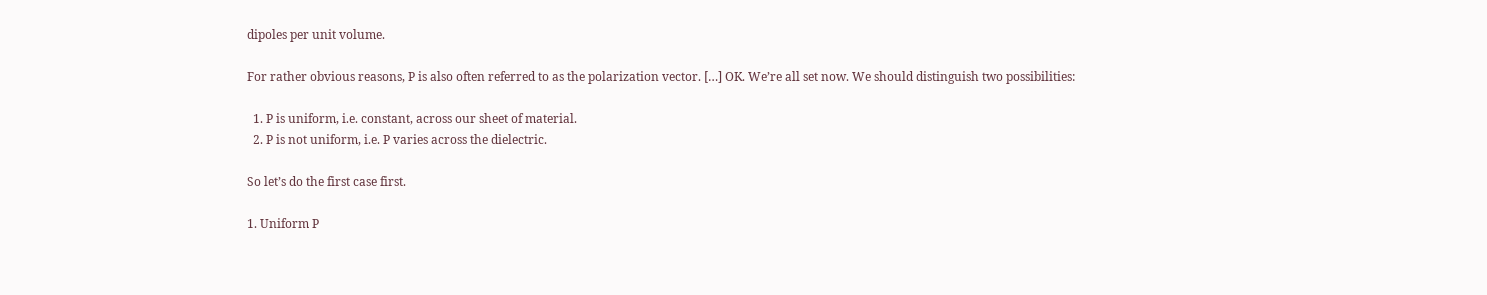dipoles per unit volume.

For rather obvious reasons, P is also often referred to as the polarization vector. […] OK. We’re all set now. We should distinguish two possibilities:

  1. P is uniform, i.e. constant, across our sheet of material.
  2. P is not uniform, i.e. P varies across the dielectric.

So let’s do the first case first.

1. Uniform P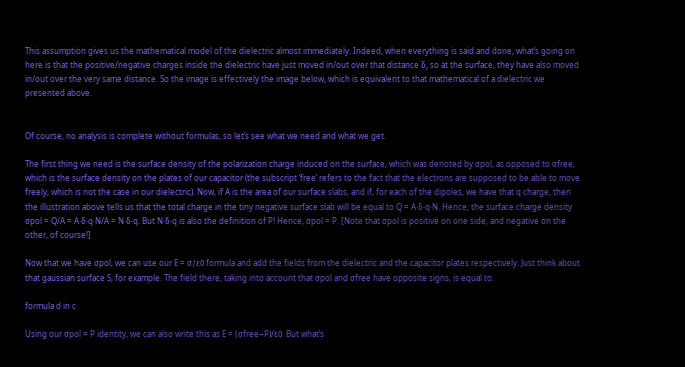This assumption gives us the mathematical model of the dielectric almost immediately. Indeed, when everything is said and done, what’s going on here is that the positive/negative charges inside the dielectric have just moved in/out over that distance δ, so at the surface, they have also moved in/out over the very same distance. So the image is effectively the image below, which is equivalent to that mathematical of a dielectric we presented above.


Of course, no analysis is complete without formulas, so let’s see what we need and what we get.

The first thing we need is the surface density of the polarization charge induced on the surface, which was denoted by σpol, as opposed to σfree, which is the surface density on the plates of our capacitor (the subscript ‘free’ refers to the fact that the electrons are supposed to be able to move freely, which is not the case in our dielectric). Now, if A is the area of our surface slabs, and if, for each of the dipoles, we have that q charge, then the illustration above tells us that the total charge in the tiny negative surface slab will be equal to Q = A·δ·q·N. Hence, the surface charge density σpol = Q/A = A·δ·q·N/A = N·δ·q. But N·δ·q is also the definition of P! Hence, σpol = P. [Note that σpol is positive on one side, and negative on the other, of course!]

Now that we have σpol, we can use our E = σ/ε0 formula and add the fields from the dielectric and the capacitor plates respectively. Just think about that gaussian surface S, for example. The field there, taking into account that σpol and σfree have opposite signs, is equal to:

formula d in c

Using our σpol = P identity, we can also write this as E = (σfree−P)/ε0. But what’s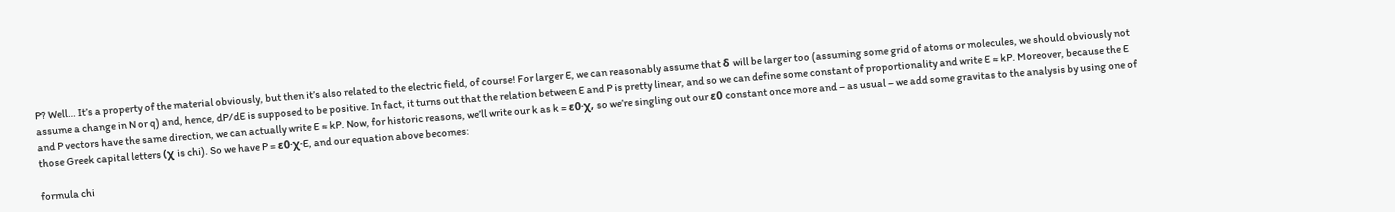P? Well… It’s a property of the material obviously, but then it’s also related to the electric field, of course! For larger E, we can reasonably assume that δ will be larger too (assuming some grid of atoms or molecules, we should obviously not assume a change in N or q) and, hence, dP/dE is supposed to be positive. In fact, it turns out that the relation between E and P is pretty linear, and so we can define some constant of proportionality and write E ≈ kP. Moreover, because the E and P vectors have the same direction, we can actually write E ≈ kP. Now, for historic reasons, we’ll write our k as k = ε0·χ, so we’re singling out our ε0 constant once more and – as usual – we add some gravitas to the analysis by using one of those Greek capital letters (χ is chi). So we have P = ε0·χ·E, and our equation above becomes:

formula chi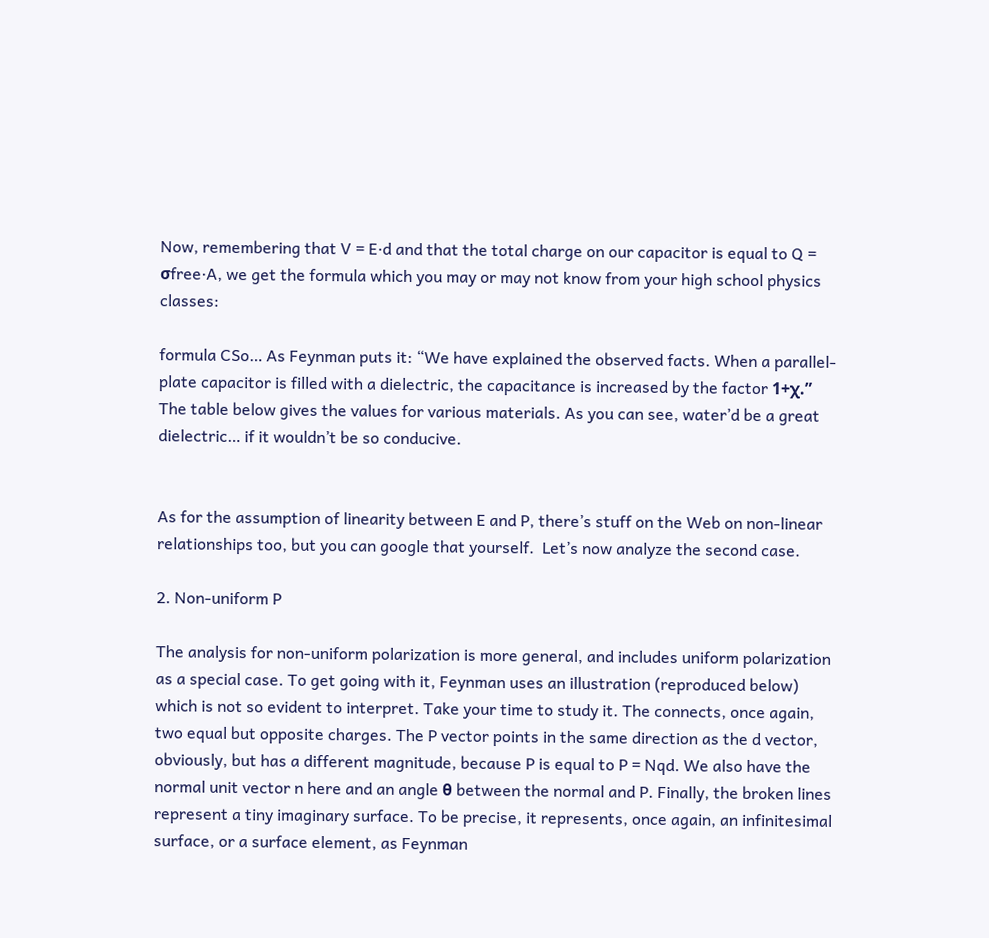Now, remembering that V = E·d and that the total charge on our capacitor is equal to Q = σfree·A, we get the formula which you may or may not know from your high school physics classes:

formula CSo… As Feynman puts it: “We have explained the observed facts. When a parallel-plate capacitor is filled with a dielectric, the capacitance is increased by the factor 1+χ.” The table below gives the values for various materials. As you can see, water’d be a great dielectric… if it wouldn’t be so conducive.


As for the assumption of linearity between E and P, there’s stuff on the Web on non-linear relationships too, but you can google that yourself.  Let’s now analyze the second case.

2. Non-uniform P

The analysis for non-uniform polarization is more general, and includes uniform polarization as a special case. To get going with it, Feynman uses an illustration (reproduced below) which is not so evident to interpret. Take your time to study it. The connects, once again, two equal but opposite charges. The P vector points in the same direction as the d vector, obviously, but has a different magnitude, because P is equal to P = Nqd. We also have the normal unit vector n here and an angle θ between the normal and P. Finally, the broken lines represent a tiny imaginary surface. To be precise, it represents, once again, an infinitesimal surface, or a surface element, as Feynman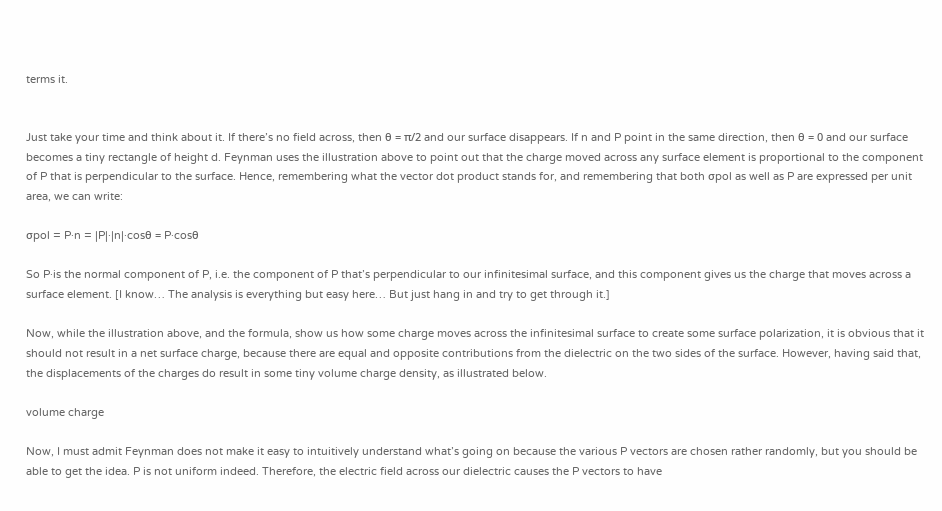terms it.


Just take your time and think about it. If there’s no field across, then θ = π/2 and our surface disappears. If n and P point in the same direction, then θ = 0 and our surface becomes a tiny rectangle of height d. Feynman uses the illustration above to point out that the charge moved across any surface element is proportional to the component of P that is perpendicular to the surface. Hence, remembering what the vector dot product stands for, and remembering that both σpol as well as P are expressed per unit area, we can write:

σpol = P·n = |P|·|n|·cosθ = P·cosθ

So P·is the normal component of P, i.e. the component of P that’s perpendicular to our infinitesimal surface, and this component gives us the charge that moves across a surface element. [I know… The analysis is everything but easy here… But just hang in and try to get through it.]

Now, while the illustration above, and the formula, show us how some charge moves across the infinitesimal surface to create some surface polarization, it is obvious that it should not result in a net surface charge, because there are equal and opposite contributions from the dielectric on the two sides of the surface. However, having said that, the displacements of the charges do result in some tiny volume charge density, as illustrated below.

volume charge

Now, I must admit Feynman does not make it easy to intuitively understand what’s going on because the various P vectors are chosen rather randomly, but you should be able to get the idea. P is not uniform indeed. Therefore, the electric field across our dielectric causes the P vectors to have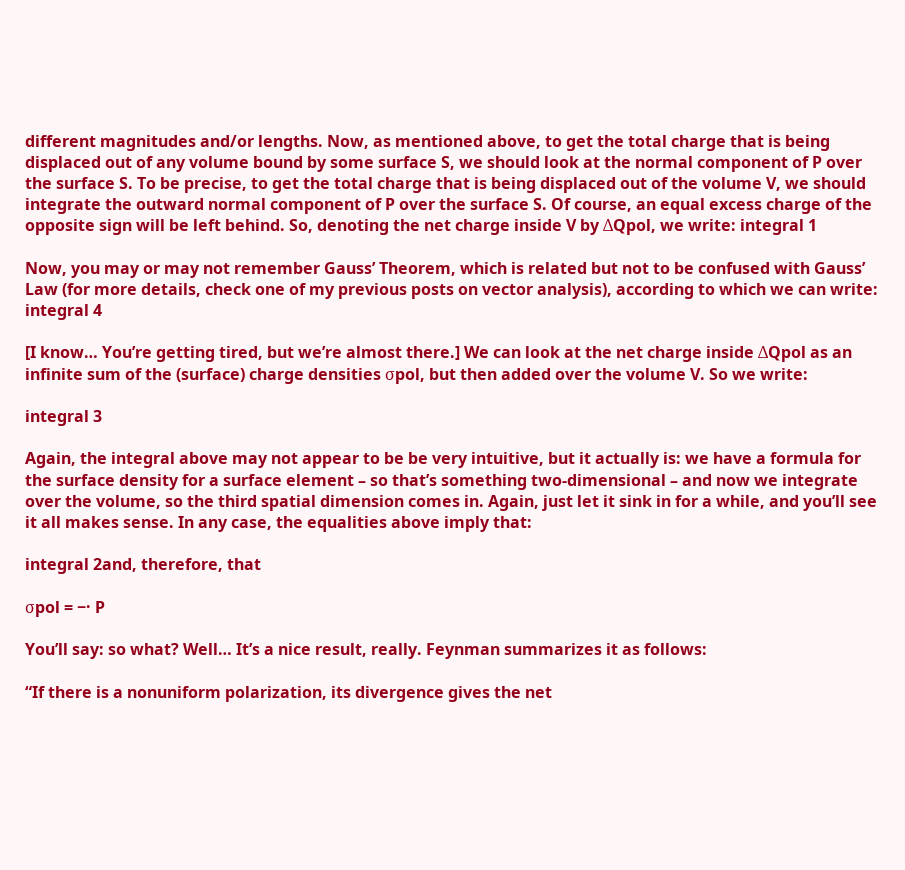different magnitudes and/or lengths. Now, as mentioned above, to get the total charge that is being displaced out of any volume bound by some surface S, we should look at the normal component of P over the surface S. To be precise, to get the total charge that is being displaced out of the volume V, we should integrate the outward normal component of P over the surface S. Of course, an equal excess charge of the opposite sign will be left behind. So, denoting the net charge inside V by ΔQpol, we write: integral 1

Now, you may or may not remember Gauss’ Theorem, which is related but not to be confused with Gauss’ Law (for more details, check one of my previous posts on vector analysis), according to which we can write: integral 4

[I know… You’re getting tired, but we’re almost there.] We can look at the net charge inside ΔQpol as an infinite sum of the (surface) charge densities σpol, but then added over the volume V. So we write:

integral 3

Again, the integral above may not appear to be be very intuitive, but it actually is: we have a formula for the surface density for a surface element – so that’s something two-dimensional – and now we integrate over the volume, so the third spatial dimension comes in. Again, just let it sink in for a while, and you’ll see it all makes sense. In any case, the equalities above imply that:

integral 2and, therefore, that

σpol = −· P

You’ll say: so what? Well… It’s a nice result, really. Feynman summarizes it as follows:

“If there is a nonuniform polarization, its divergence gives the net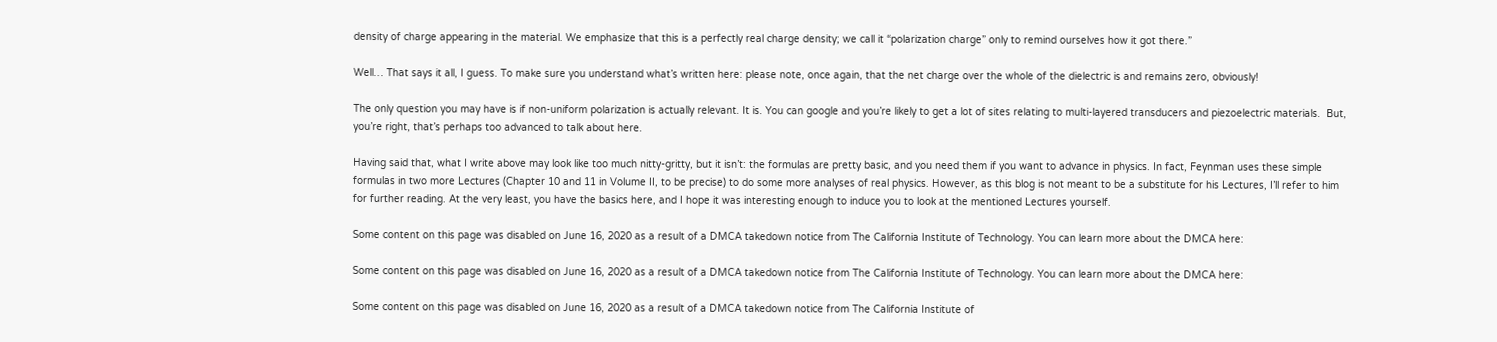density of charge appearing in the material. We emphasize that this is a perfectly real charge density; we call it “polarization charge” only to remind ourselves how it got there.”

Well… That says it all, I guess. To make sure you understand what’s written here: please note, once again, that the net charge over the whole of the dielectric is and remains zero, obviously!

The only question you may have is if non-uniform polarization is actually relevant. It is. You can google and you’re likely to get a lot of sites relating to multi-layered transducers and piezoelectric materials.  But, you’re right, that’s perhaps too advanced to talk about here.

Having said that, what I write above may look like too much nitty-gritty, but it isn’t: the formulas are pretty basic, and you need them if you want to advance in physics. In fact, Feynman uses these simple formulas in two more Lectures (Chapter 10 and 11 in Volume II, to be precise) to do some more analyses of real physics. However, as this blog is not meant to be a substitute for his Lectures, I’ll refer to him for further reading. At the very least, you have the basics here, and I hope it was interesting enough to induce you to look at the mentioned Lectures yourself.

Some content on this page was disabled on June 16, 2020 as a result of a DMCA takedown notice from The California Institute of Technology. You can learn more about the DMCA here:

Some content on this page was disabled on June 16, 2020 as a result of a DMCA takedown notice from The California Institute of Technology. You can learn more about the DMCA here:

Some content on this page was disabled on June 16, 2020 as a result of a DMCA takedown notice from The California Institute of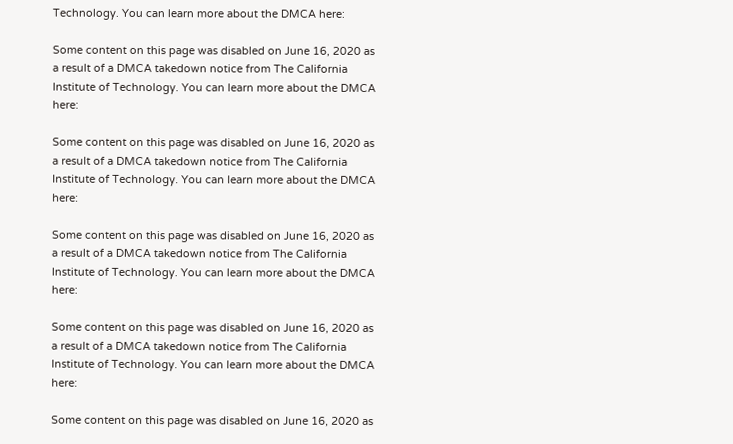Technology. You can learn more about the DMCA here:

Some content on this page was disabled on June 16, 2020 as a result of a DMCA takedown notice from The California Institute of Technology. You can learn more about the DMCA here:

Some content on this page was disabled on June 16, 2020 as a result of a DMCA takedown notice from The California Institute of Technology. You can learn more about the DMCA here:

Some content on this page was disabled on June 16, 2020 as a result of a DMCA takedown notice from The California Institute of Technology. You can learn more about the DMCA here:

Some content on this page was disabled on June 16, 2020 as a result of a DMCA takedown notice from The California Institute of Technology. You can learn more about the DMCA here:

Some content on this page was disabled on June 16, 2020 as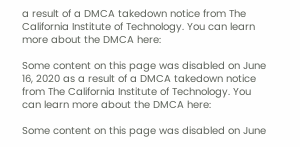a result of a DMCA takedown notice from The California Institute of Technology. You can learn more about the DMCA here:

Some content on this page was disabled on June 16, 2020 as a result of a DMCA takedown notice from The California Institute of Technology. You can learn more about the DMCA here:

Some content on this page was disabled on June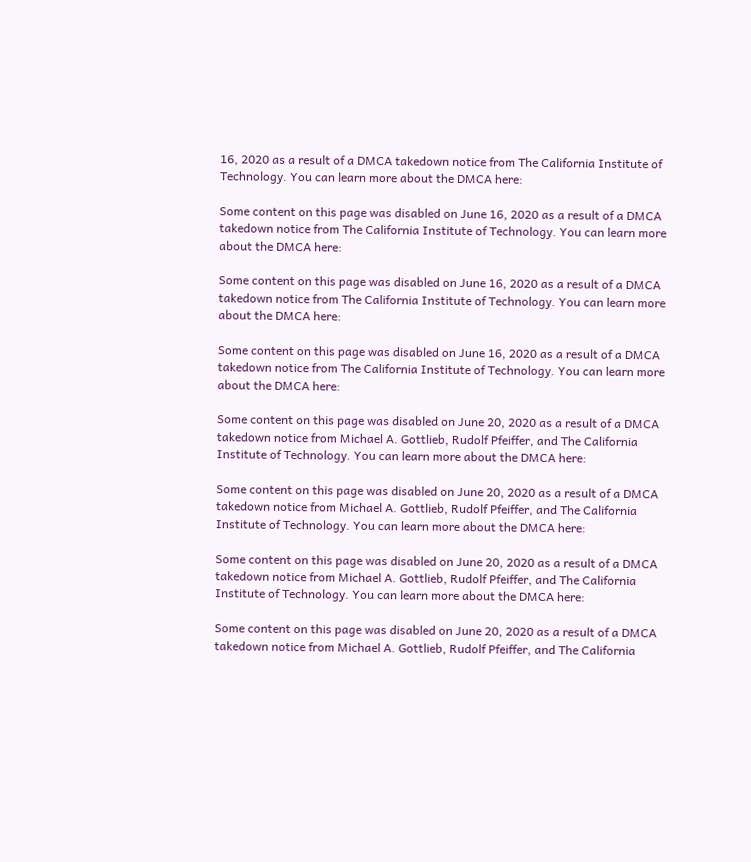16, 2020 as a result of a DMCA takedown notice from The California Institute of Technology. You can learn more about the DMCA here:

Some content on this page was disabled on June 16, 2020 as a result of a DMCA takedown notice from The California Institute of Technology. You can learn more about the DMCA here:

Some content on this page was disabled on June 16, 2020 as a result of a DMCA takedown notice from The California Institute of Technology. You can learn more about the DMCA here:

Some content on this page was disabled on June 16, 2020 as a result of a DMCA takedown notice from The California Institute of Technology. You can learn more about the DMCA here:

Some content on this page was disabled on June 20, 2020 as a result of a DMCA takedown notice from Michael A. Gottlieb, Rudolf Pfeiffer, and The California Institute of Technology. You can learn more about the DMCA here:

Some content on this page was disabled on June 20, 2020 as a result of a DMCA takedown notice from Michael A. Gottlieb, Rudolf Pfeiffer, and The California Institute of Technology. You can learn more about the DMCA here:

Some content on this page was disabled on June 20, 2020 as a result of a DMCA takedown notice from Michael A. Gottlieb, Rudolf Pfeiffer, and The California Institute of Technology. You can learn more about the DMCA here:

Some content on this page was disabled on June 20, 2020 as a result of a DMCA takedown notice from Michael A. Gottlieb, Rudolf Pfeiffer, and The California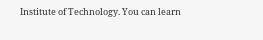Institute of Technology. You can learn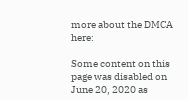more about the DMCA here:

Some content on this page was disabled on June 20, 2020 as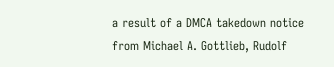a result of a DMCA takedown notice from Michael A. Gottlieb, Rudolf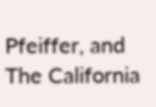Pfeiffer, and The California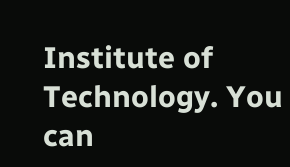Institute of Technology. You can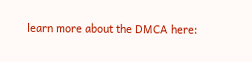learn more about the DMCA here: